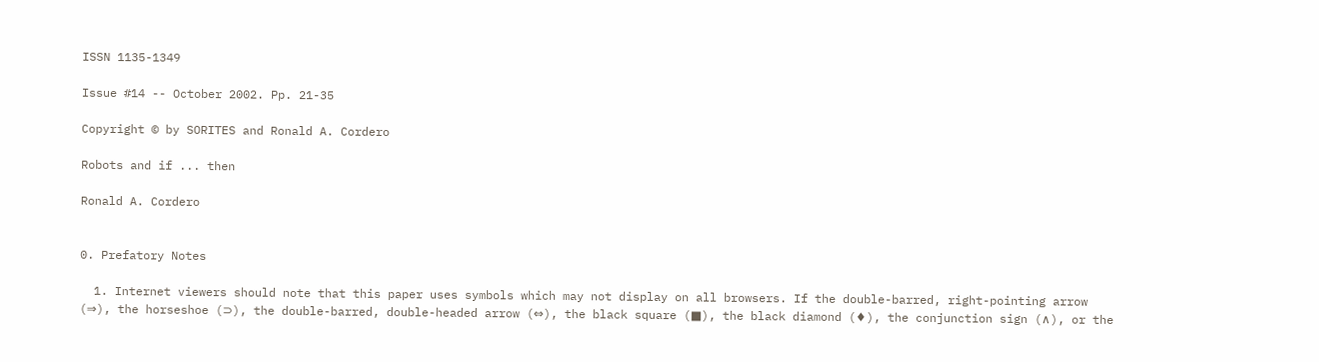ISSN 1135-1349

Issue #14 -- October 2002. Pp. 21-35

Copyright © by SORITES and Ronald A. Cordero

Robots and if ... then

Ronald A. Cordero


0. Prefatory Notes

  1. Internet viewers should note that this paper uses symbols which may not display on all browsers. If the double-barred, right-pointing arrow (⇒), the horseshoe (⊃), the double-barred, double-headed arrow (⇔), the black square (■), the black diamond (♦), the conjunction sign (∧), or the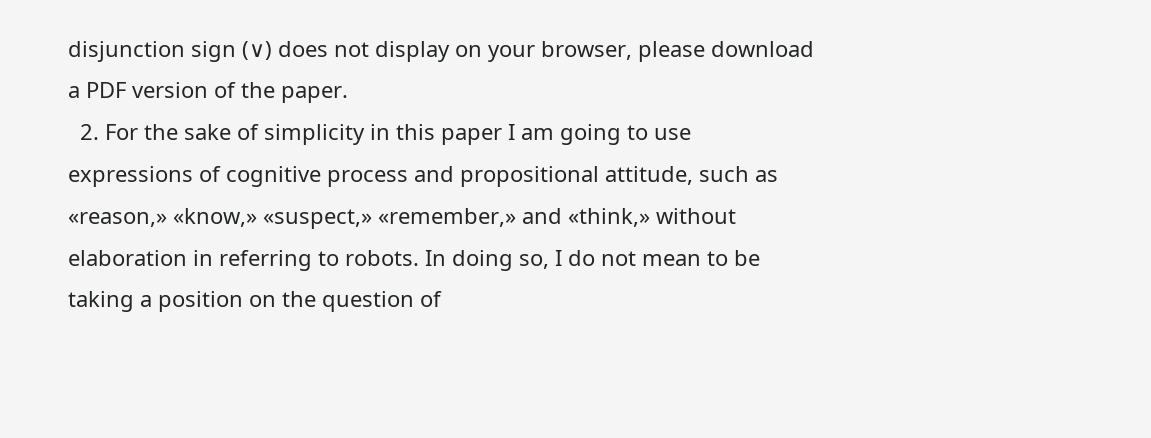disjunction sign (∨) does not display on your browser, please download a PDF version of the paper.
  2. For the sake of simplicity in this paper I am going to use expressions of cognitive process and propositional attitude, such as «reason,» «know,» «suspect,» «remember,» and «think,» without elaboration in referring to robots. In doing so, I do not mean to be taking a position on the question of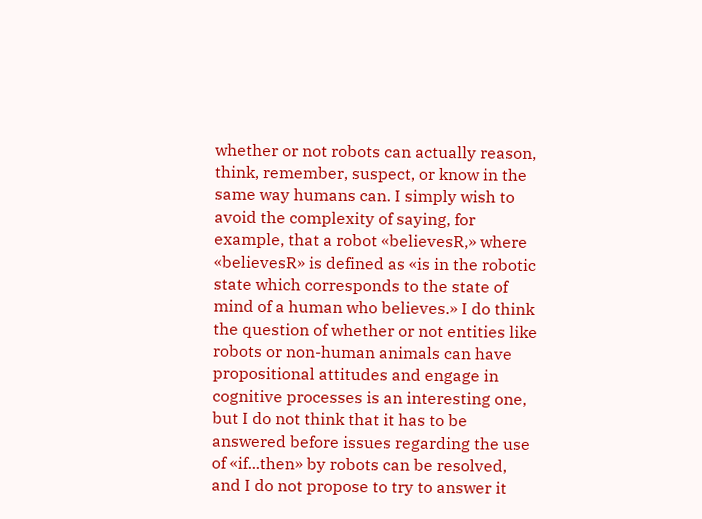whether or not robots can actually reason, think, remember, suspect, or know in the same way humans can. I simply wish to avoid the complexity of saying, for example, that a robot «believesR,» where «believesR» is defined as «is in the robotic state which corresponds to the state of mind of a human who believes.» I do think the question of whether or not entities like robots or non-human animals can have propositional attitudes and engage in cognitive processes is an interesting one, but I do not think that it has to be answered before issues regarding the use of «if...then» by robots can be resolved, and I do not propose to try to answer it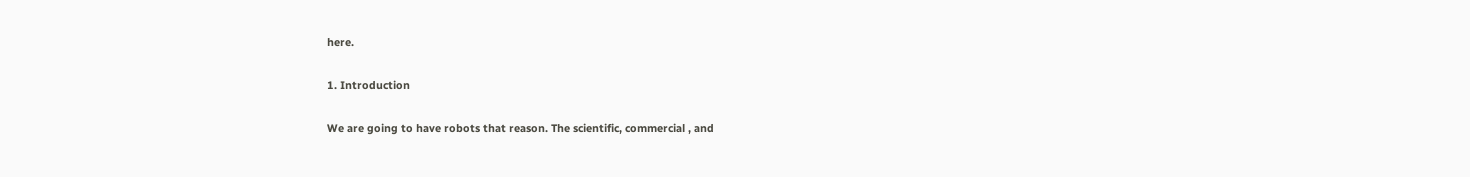here.

1. Introduction

We are going to have robots that reason. The scientific, commercial , and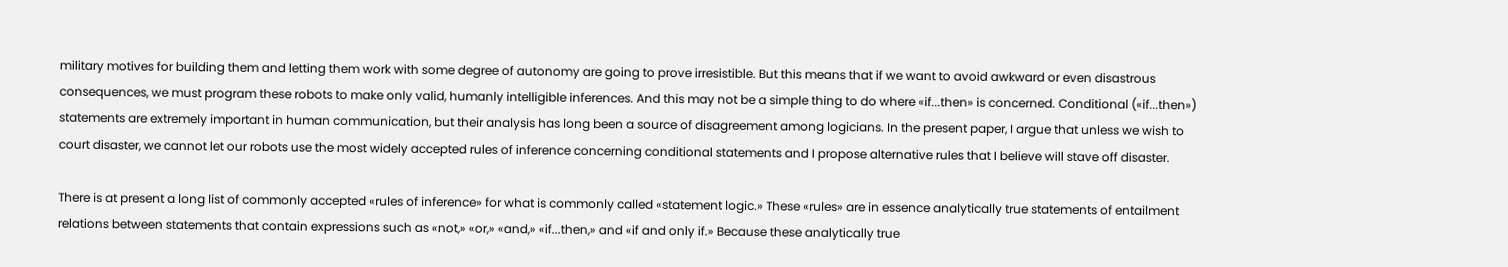military motives for building them and letting them work with some degree of autonomy are going to prove irresistible. But this means that if we want to avoid awkward or even disastrous consequences, we must program these robots to make only valid, humanly intelligible inferences. And this may not be a simple thing to do where «if...then» is concerned. Conditional («if...then») statements are extremely important in human communication, but their analysis has long been a source of disagreement among logicians. In the present paper, I argue that unless we wish to court disaster, we cannot let our robots use the most widely accepted rules of inference concerning conditional statements and I propose alternative rules that I believe will stave off disaster.

There is at present a long list of commonly accepted «rules of inference» for what is commonly called «statement logic.» These «rules» are in essence analytically true statements of entailment relations between statements that contain expressions such as «not,» «or,» «and,» «if...then,» and «if and only if.» Because these analytically true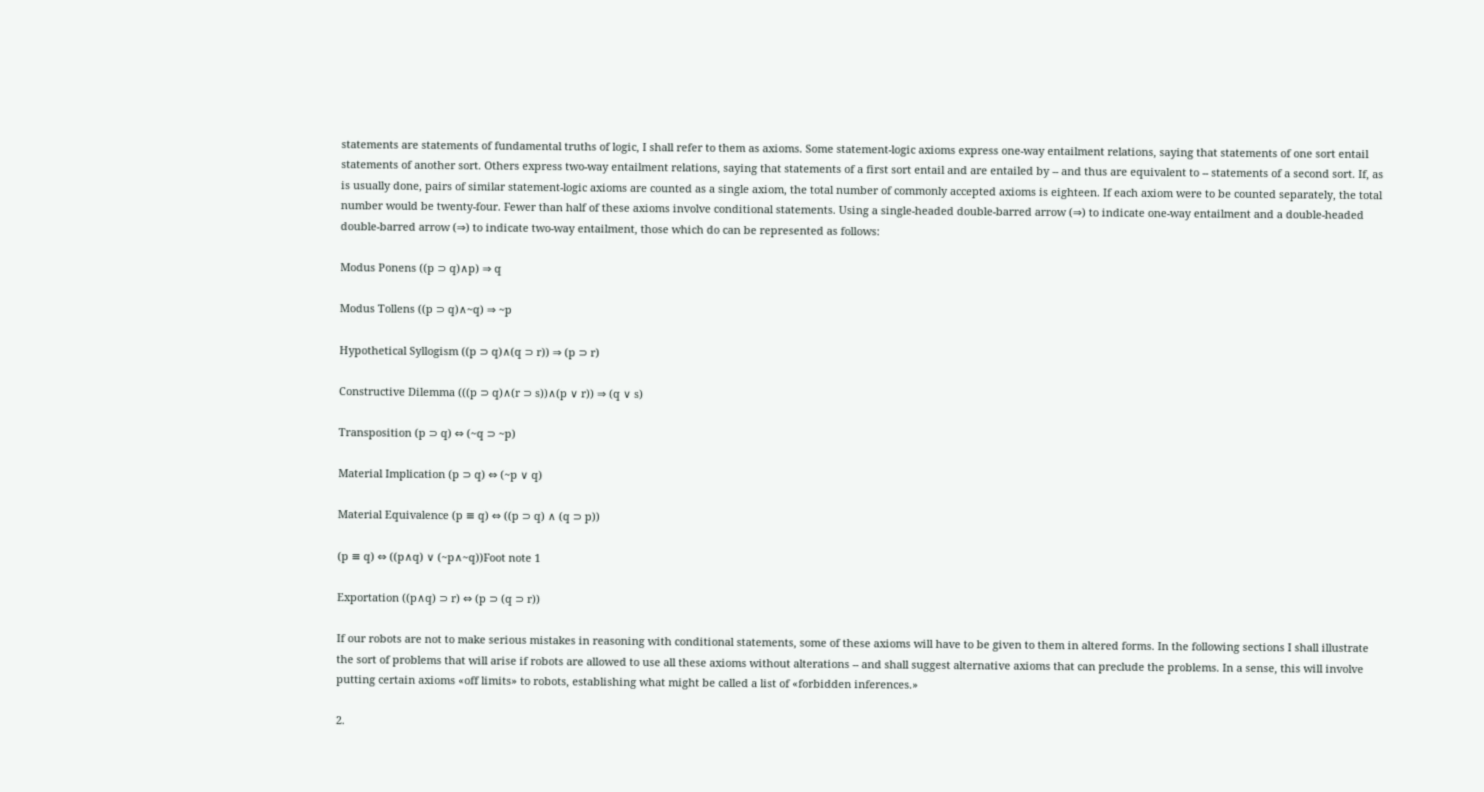statements are statements of fundamental truths of logic, I shall refer to them as axioms. Some statement-logic axioms express one-way entailment relations, saying that statements of one sort entail statements of another sort. Others express two-way entailment relations, saying that statements of a first sort entail and are entailed by -- and thus are equivalent to -- statements of a second sort. If, as is usually done, pairs of similar statement-logic axioms are counted as a single axiom, the total number of commonly accepted axioms is eighteen. If each axiom were to be counted separately, the total number would be twenty-four. Fewer than half of these axioms involve conditional statements. Using a single-headed double-barred arrow (⇒) to indicate one-way entailment and a double-headed double-barred arrow (⇒) to indicate two-way entailment, those which do can be represented as follows:

Modus Ponens ((p ⊃ q)∧p) ⇒ q

Modus Tollens ((p ⊃ q)∧~q) ⇒ ~p

Hypothetical Syllogism ((p ⊃ q)∧(q ⊃ r)) ⇒ (p ⊃ r)

Constructive Dilemma (((p ⊃ q)∧(r ⊃ s))∧(p ∨ r)) ⇒ (q ∨ s)

Transposition (p ⊃ q) ⇔ (~q ⊃ ~p)

Material Implication (p ⊃ q) ⇔ (~p ∨ q)

Material Equivalence (p ≡ q) ⇔ ((p ⊃ q) ∧ (q ⊃ p))

(p ≡ q) ⇔ ((p∧q) ∨ (~p∧~q))Foot note 1

Exportation ((p∧q) ⊃ r) ⇔ (p ⊃ (q ⊃ r))

If our robots are not to make serious mistakes in reasoning with conditional statements, some of these axioms will have to be given to them in altered forms. In the following sections I shall illustrate the sort of problems that will arise if robots are allowed to use all these axioms without alterations -- and shall suggest alternative axioms that can preclude the problems. In a sense, this will involve putting certain axioms «off limits» to robots, establishing what might be called a list of «forbidden inferences.»

2.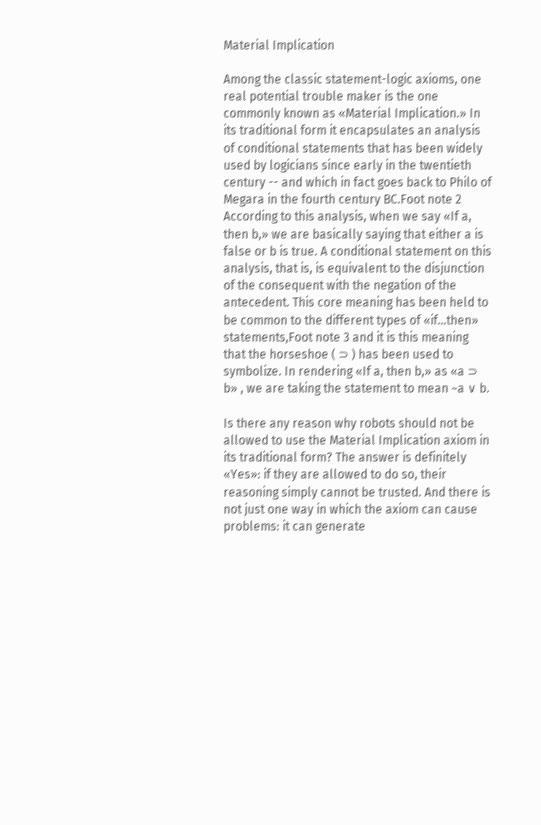Material Implication

Among the classic statement-logic axioms, one real potential trouble maker is the one commonly known as «Material Implication.» In its traditional form it encapsulates an analysis of conditional statements that has been widely used by logicians since early in the twentieth century -- and which in fact goes back to Philo of Megara in the fourth century BC.Foot note 2 According to this analysis, when we say «If a, then b,» we are basically saying that either a is false or b is true. A conditional statement on this analysis, that is, is equivalent to the disjunction of the consequent with the negation of the antecedent. This core meaning has been held to be common to the different types of «if...then» statements,Foot note 3 and it is this meaning that the horseshoe ( ⊃ ) has been used to symbolize. In rendering «If a, then b,» as «a ⊃ b» , we are taking the statement to mean ~a ∨ b.

Is there any reason why robots should not be allowed to use the Material Implication axiom in its traditional form? The answer is definitely «Yes»: if they are allowed to do so, their reasoning simply cannot be trusted. And there is not just one way in which the axiom can cause problems: it can generate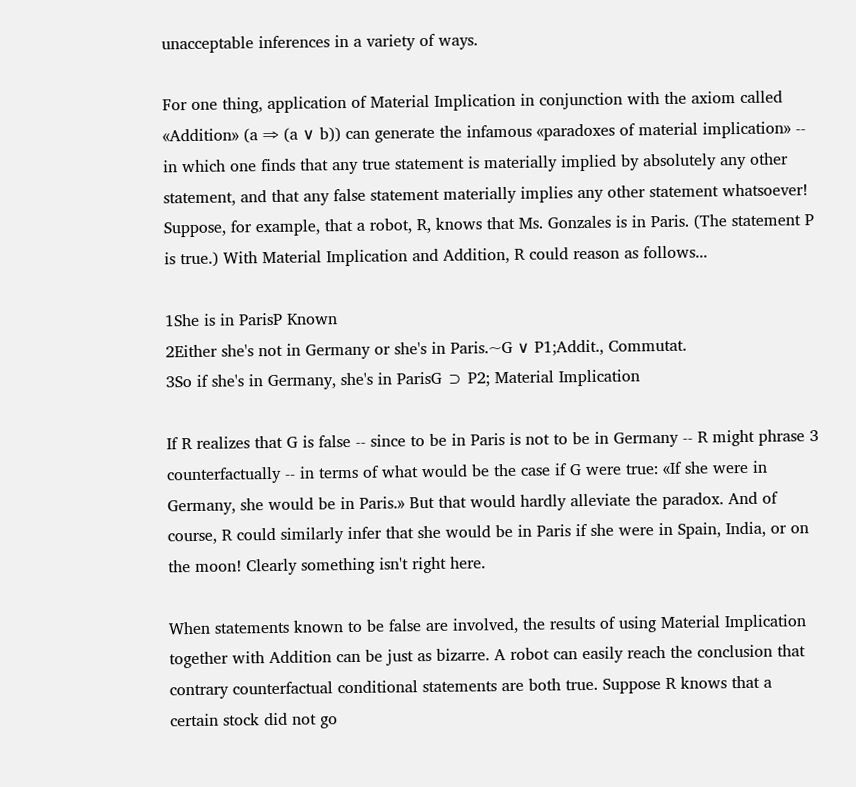unacceptable inferences in a variety of ways.

For one thing, application of Material Implication in conjunction with the axiom called «Addition» (a ⇒ (a ∨ b)) can generate the infamous «paradoxes of material implication» -- in which one finds that any true statement is materially implied by absolutely any other statement, and that any false statement materially implies any other statement whatsoever! Suppose, for example, that a robot, R, knows that Ms. Gonzales is in Paris. (The statement P is true.) With Material Implication and Addition, R could reason as follows...

1She is in ParisP Known
2Either she's not in Germany or she's in Paris.~G ∨ P1;Addit., Commutat.
3So if she's in Germany, she's in ParisG ⊃ P2; Material Implication

If R realizes that G is false -- since to be in Paris is not to be in Germany -- R might phrase 3 counterfactually -- in terms of what would be the case if G were true: «If she were in Germany, she would be in Paris.» But that would hardly alleviate the paradox. And of course, R could similarly infer that she would be in Paris if she were in Spain, India, or on the moon! Clearly something isn't right here.

When statements known to be false are involved, the results of using Material Implication together with Addition can be just as bizarre. A robot can easily reach the conclusion that contrary counterfactual conditional statements are both true. Suppose R knows that a certain stock did not go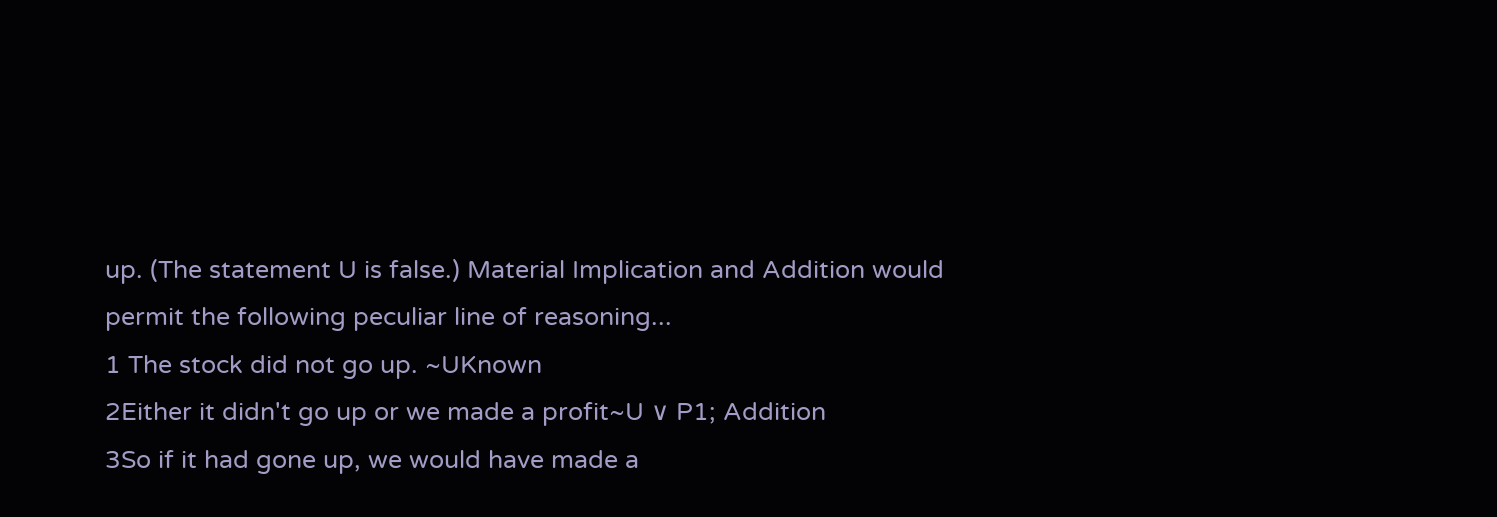up. (The statement U is false.) Material Implication and Addition would permit the following peculiar line of reasoning...
1 The stock did not go up. ~UKnown
2Either it didn't go up or we made a profit~U ∨ P1; Addition
3So if it had gone up, we would have made a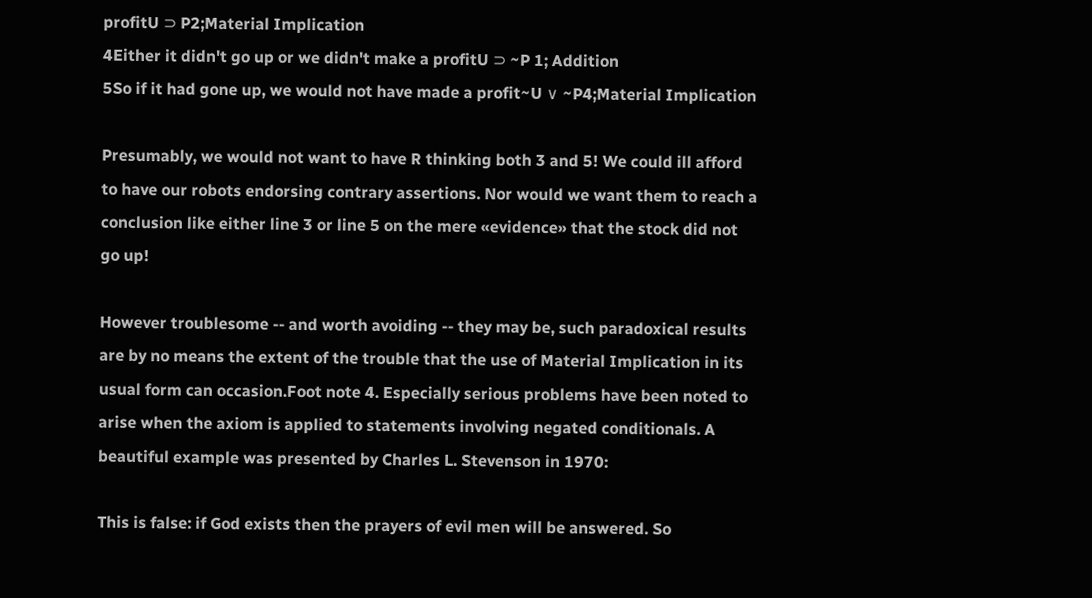profitU ⊃ P2;Material Implication
4Either it didn't go up or we didn't make a profitU ⊃ ~P 1; Addition
5So if it had gone up, we would not have made a profit~U ∨ ~P4;Material Implication

Presumably, we would not want to have R thinking both 3 and 5! We could ill afford to have our robots endorsing contrary assertions. Nor would we want them to reach a conclusion like either line 3 or line 5 on the mere «evidence» that the stock did not go up!

However troublesome -- and worth avoiding -- they may be, such paradoxical results are by no means the extent of the trouble that the use of Material Implication in its usual form can occasion.Foot note 4. Especially serious problems have been noted to arise when the axiom is applied to statements involving negated conditionals. A beautiful example was presented by Charles L. Stevenson in 1970:

This is false: if God exists then the prayers of evil men will be answered. So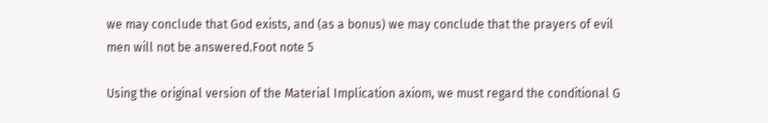we may conclude that God exists, and (as a bonus) we may conclude that the prayers of evil men will not be answered.Foot note 5

Using the original version of the Material Implication axiom, we must regard the conditional G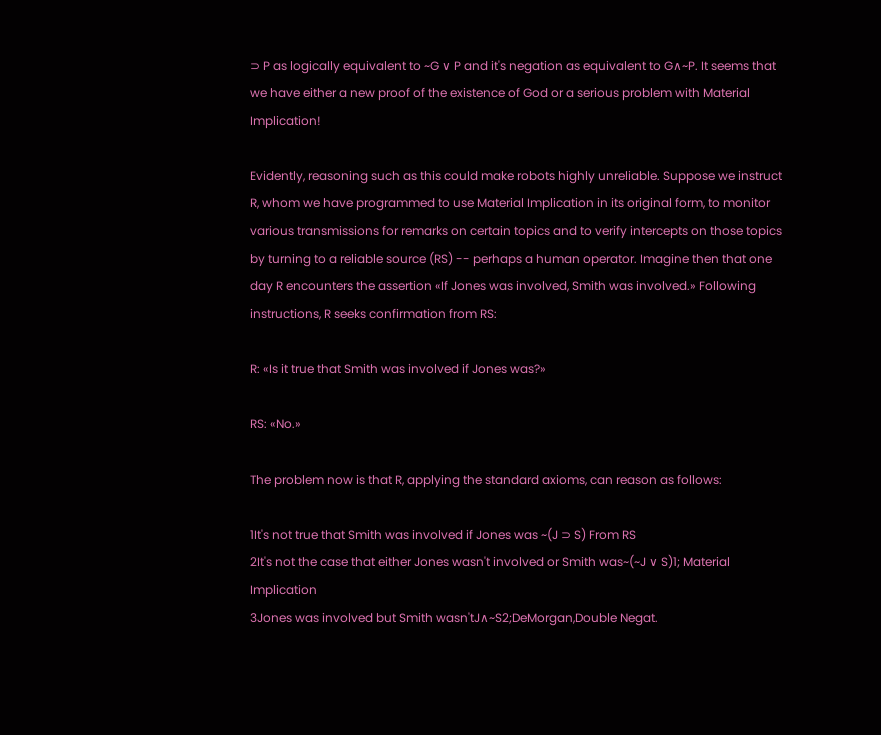⊃ P as logically equivalent to ~G ∨ P and it's negation as equivalent to G∧~P. It seems that we have either a new proof of the existence of God or a serious problem with Material Implication!

Evidently, reasoning such as this could make robots highly unreliable. Suppose we instruct R, whom we have programmed to use Material Implication in its original form, to monitor various transmissions for remarks on certain topics and to verify intercepts on those topics by turning to a reliable source (RS) -- perhaps a human operator. Imagine then that one day R encounters the assertion «If Jones was involved, Smith was involved.» Following instructions, R seeks confirmation from RS:

R: «Is it true that Smith was involved if Jones was?»

RS: «No.»

The problem now is that R, applying the standard axioms, can reason as follows:

1It's not true that Smith was involved if Jones was ~(J ⊃ S) From RS
2It's not the case that either Jones wasn't involved or Smith was~(~J ∨ S)1; Material Implication
3Jones was involved but Smith wasn'tJ∧~S2;DeMorgan,Double Negat.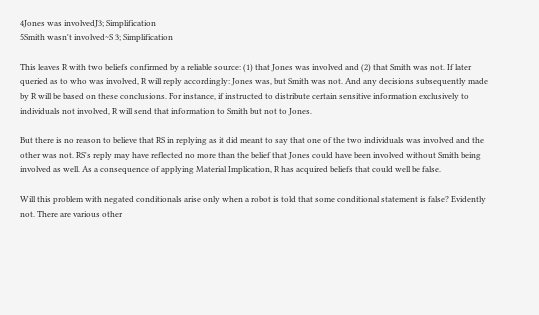4Jones was involvedJ3; Simplification
5Smith wasn't involved~S 3; Simplification

This leaves R with two beliefs confirmed by a reliable source: (1) that Jones was involved and (2) that Smith was not. If later queried as to who was involved, R will reply accordingly: Jones was, but Smith was not. And any decisions subsequently made by R will be based on these conclusions. For instance, if instructed to distribute certain sensitive information exclusively to individuals not involved, R will send that information to Smith but not to Jones.

But there is no reason to believe that RS in replying as it did meant to say that one of the two individuals was involved and the other was not. RS's reply may have reflected no more than the belief that Jones could have been involved without Smith being involved as well. As a consequence of applying Material Implication, R has acquired beliefs that could well be false.

Will this problem with negated conditionals arise only when a robot is told that some conditional statement is false? Evidently not. There are various other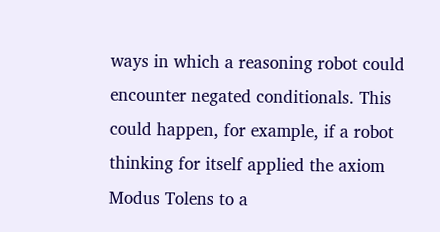ways in which a reasoning robot could encounter negated conditionals. This could happen, for example, if a robot thinking for itself applied the axiom Modus Tolens to a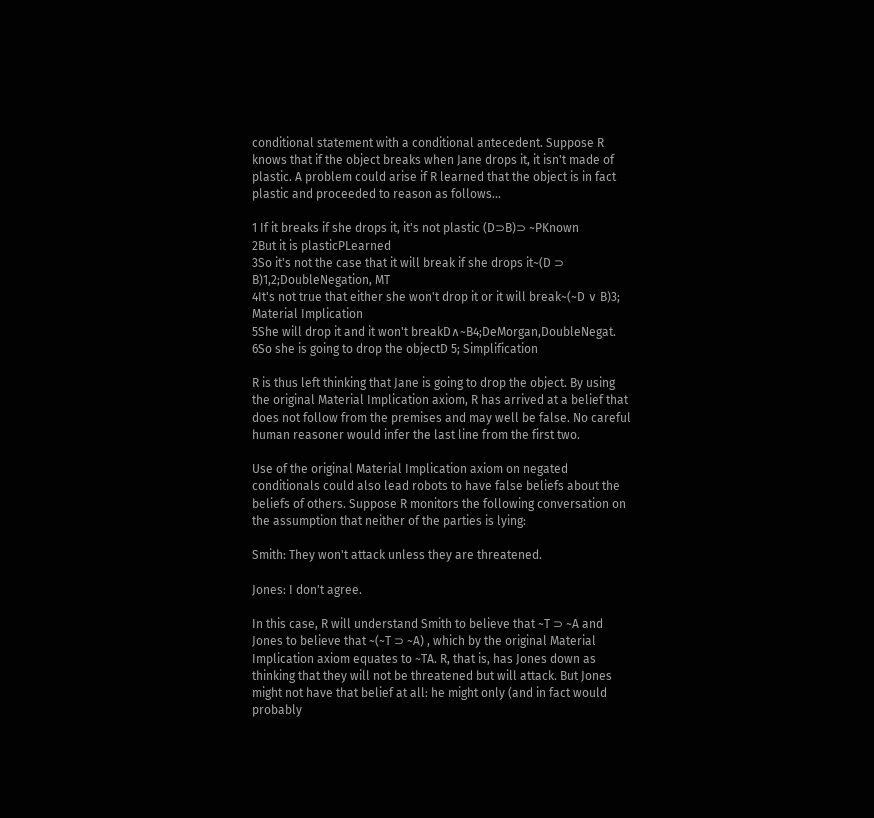conditional statement with a conditional antecedent. Suppose R knows that if the object breaks when Jane drops it, it isn't made of plastic. A problem could arise if R learned that the object is in fact plastic and proceeded to reason as follows...

1 If it breaks if she drops it, it's not plastic (D⊃B)⊃ ~PKnown
2But it is plasticPLearned
3So it's not the case that it will break if she drops it~(D ⊃ B)1,2;DoubleNegation, MT
4It's not true that either she won't drop it or it will break~(~D ∨ B)3; Material Implication
5She will drop it and it won't breakD∧~B4;DeMorgan,DoubleNegat.
6So she is going to drop the objectD 5; Simplification

R is thus left thinking that Jane is going to drop the object. By using the original Material Implication axiom, R has arrived at a belief that does not follow from the premises and may well be false. No careful human reasoner would infer the last line from the first two.

Use of the original Material Implication axiom on negated conditionals could also lead robots to have false beliefs about the beliefs of others. Suppose R monitors the following conversation on the assumption that neither of the parties is lying:

Smith: They won't attack unless they are threatened.

Jones: I don't agree.

In this case, R will understand Smith to believe that ~T ⊃ ~A and Jones to believe that ~(~T ⊃ ~A) , which by the original Material Implication axiom equates to ~TA. R, that is, has Jones down as thinking that they will not be threatened but will attack. But Jones might not have that belief at all: he might only (and in fact would probably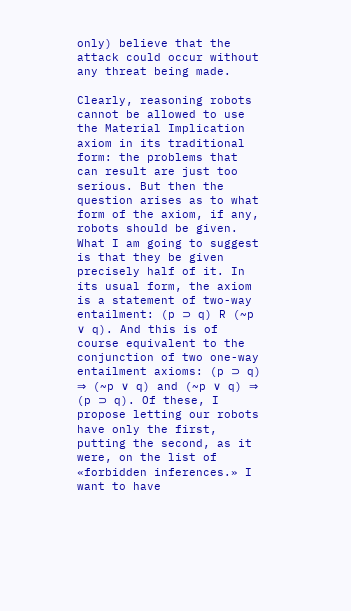only) believe that the attack could occur without any threat being made.

Clearly, reasoning robots cannot be allowed to use the Material Implication axiom in its traditional form: the problems that can result are just too serious. But then the question arises as to what form of the axiom, if any, robots should be given. What I am going to suggest is that they be given precisely half of it. In its usual form, the axiom is a statement of two-way entailment: (p ⊃ q) R (~p ∨ q). And this is of course equivalent to the conjunction of two one-way entailment axioms: (p ⊃ q) ⇒ (~p ∨ q) and (~p ∨ q) ⇒ (p ⊃ q). Of these, I propose letting our robots have only the first, putting the second, as it were, on the list of «forbidden inferences.» I want to have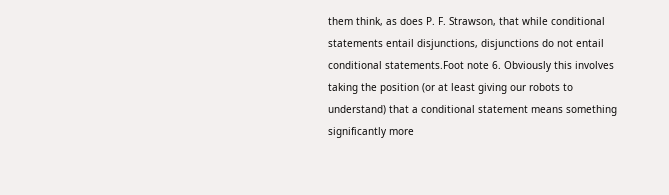them think, as does P. F. Strawson, that while conditional statements entail disjunctions, disjunctions do not entail conditional statements.Foot note 6. Obviously this involves taking the position (or at least giving our robots to understand) that a conditional statement means something significantly more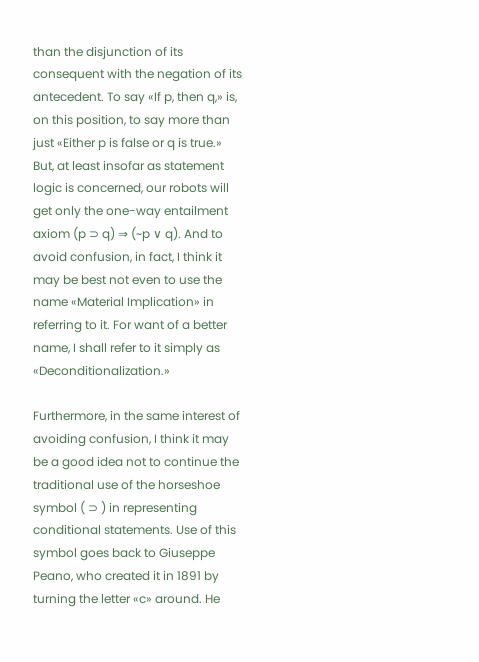than the disjunction of its consequent with the negation of its antecedent. To say «If p, then q,» is, on this position, to say more than just «Either p is false or q is true.» But, at least insofar as statement logic is concerned, our robots will get only the one-way entailment axiom (p ⊃ q) ⇒ (~p ∨ q). And to avoid confusion, in fact, I think it may be best not even to use the name «Material Implication» in referring to it. For want of a better name, I shall refer to it simply as «Deconditionalization.»

Furthermore, in the same interest of avoiding confusion, I think it may be a good idea not to continue the traditional use of the horseshoe symbol ( ⊃ ) in representing conditional statements. Use of this symbol goes back to Giuseppe Peano, who created it in 1891 by turning the letter «c» around. He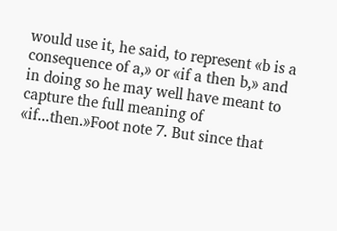would use it, he said, to represent «b is a consequence of a,» or «if a then b,» and in doing so he may well have meant to capture the full meaning of «if...then.»Foot note 7. But since that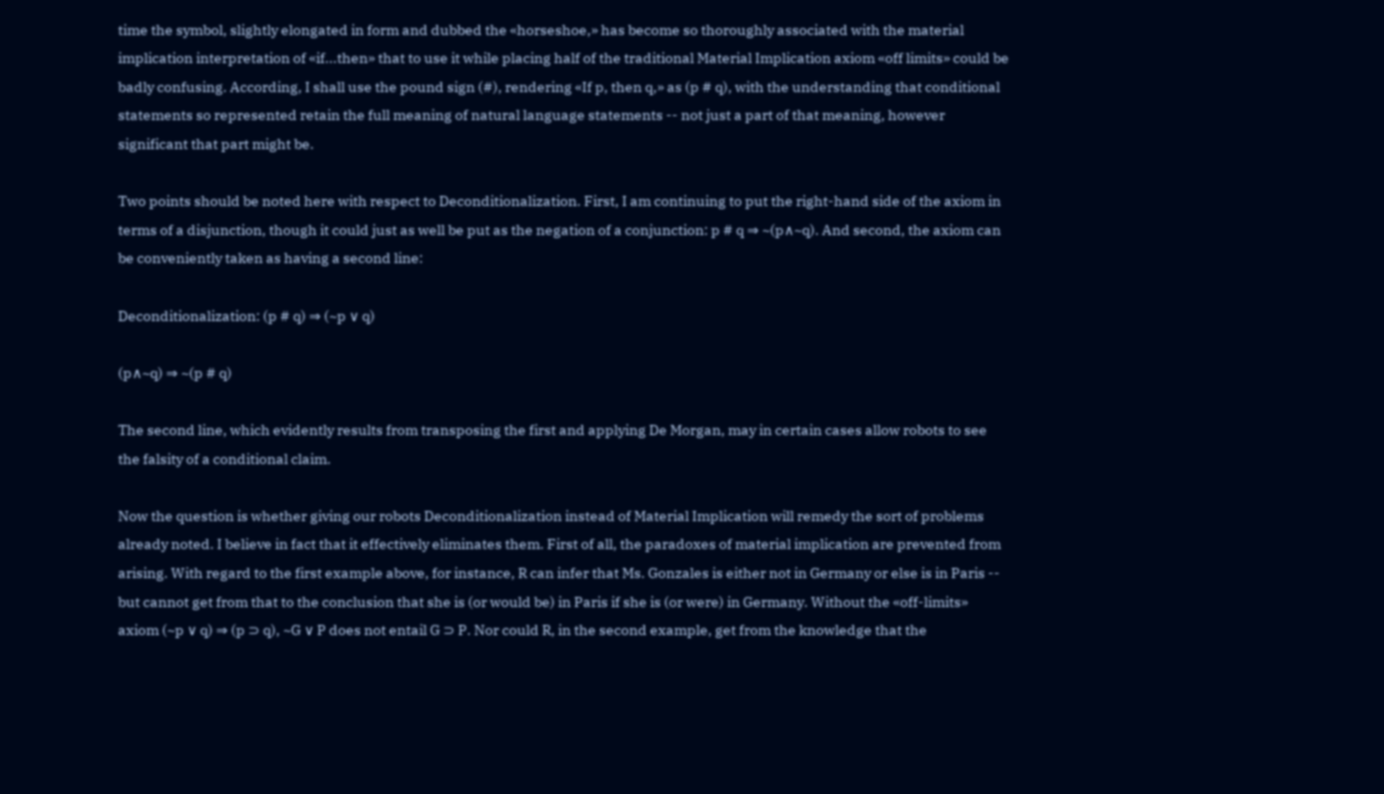time the symbol, slightly elongated in form and dubbed the «horseshoe,» has become so thoroughly associated with the material implication interpretation of «if...then» that to use it while placing half of the traditional Material Implication axiom «off limits» could be badly confusing. According, I shall use the pound sign (#), rendering «If p, then q,» as (p # q), with the understanding that conditional statements so represented retain the full meaning of natural language statements -- not just a part of that meaning, however significant that part might be.

Two points should be noted here with respect to Deconditionalization. First, I am continuing to put the right-hand side of the axiom in terms of a disjunction, though it could just as well be put as the negation of a conjunction: p # q ⇒ ~(p∧~q). And second, the axiom can be conveniently taken as having a second line:

Deconditionalization: (p # q) ⇒ (~p ∨ q)

(p∧~q) ⇒ ~(p # q)

The second line, which evidently results from transposing the first and applying De Morgan, may in certain cases allow robots to see the falsity of a conditional claim.

Now the question is whether giving our robots Deconditionalization instead of Material Implication will remedy the sort of problems already noted. I believe in fact that it effectively eliminates them. First of all, the paradoxes of material implication are prevented from arising. With regard to the first example above, for instance, R can infer that Ms. Gonzales is either not in Germany or else is in Paris -- but cannot get from that to the conclusion that she is (or would be) in Paris if she is (or were) in Germany. Without the «off-limits» axiom (~p ∨ q) ⇒ (p ⊃ q), ~G ∨ P does not entail G ⊃ P. Nor could R, in the second example, get from the knowledge that the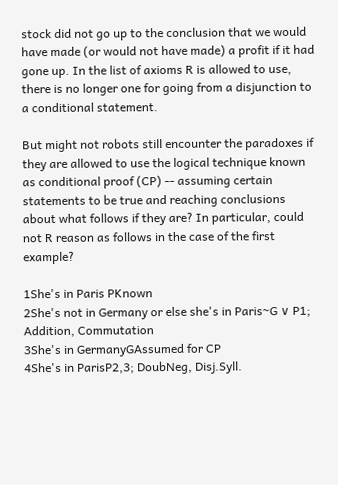stock did not go up to the conclusion that we would have made (or would not have made) a profit if it had gone up. In the list of axioms R is allowed to use, there is no longer one for going from a disjunction to a conditional statement.

But might not robots still encounter the paradoxes if they are allowed to use the logical technique known as conditional proof (CP) -- assuming certain statements to be true and reaching conclusions about what follows if they are? In particular, could not R reason as follows in the case of the first example?

1She's in Paris PKnown
2She's not in Germany or else she's in Paris~G ∨ P1; Addition, Commutation
3She's in GermanyGAssumed for CP
4She's in ParisP2,3; DoubNeg, Disj.Syll.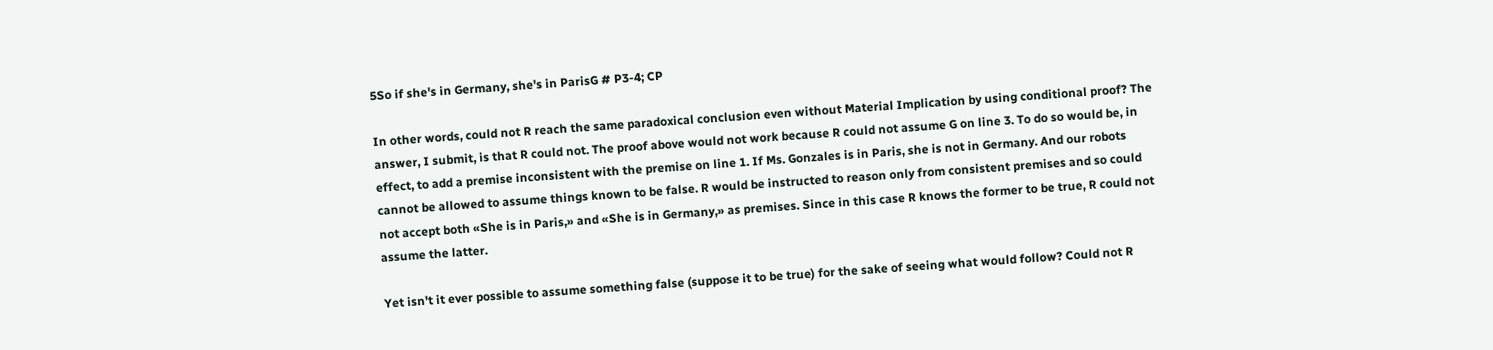5So if she's in Germany, she's in ParisG # P3-4; CP

In other words, could not R reach the same paradoxical conclusion even without Material Implication by using conditional proof? The answer, I submit, is that R could not. The proof above would not work because R could not assume G on line 3. To do so would be, in effect, to add a premise inconsistent with the premise on line 1. If Ms. Gonzales is in Paris, she is not in Germany. And our robots cannot be allowed to assume things known to be false. R would be instructed to reason only from consistent premises and so could not accept both «She is in Paris,» and «She is in Germany,» as premises. Since in this case R knows the former to be true, R could not assume the latter.

Yet isn't it ever possible to assume something false (suppose it to be true) for the sake of seeing what would follow? Could not R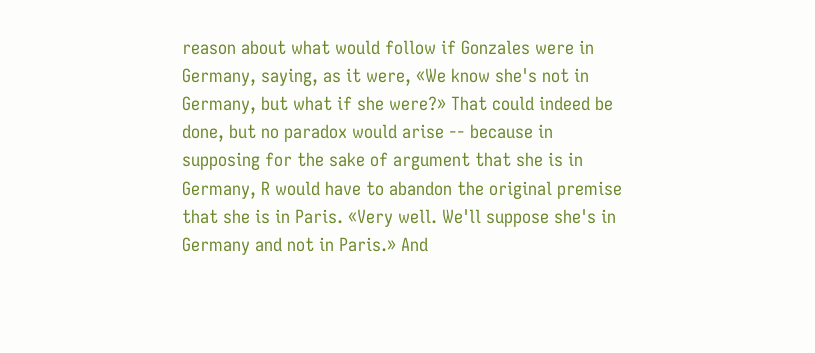reason about what would follow if Gonzales were in Germany, saying, as it were, «We know she's not in Germany, but what if she were?» That could indeed be done, but no paradox would arise -- because in supposing for the sake of argument that she is in Germany, R would have to abandon the original premise that she is in Paris. «Very well. We'll suppose she's in Germany and not in Paris.» And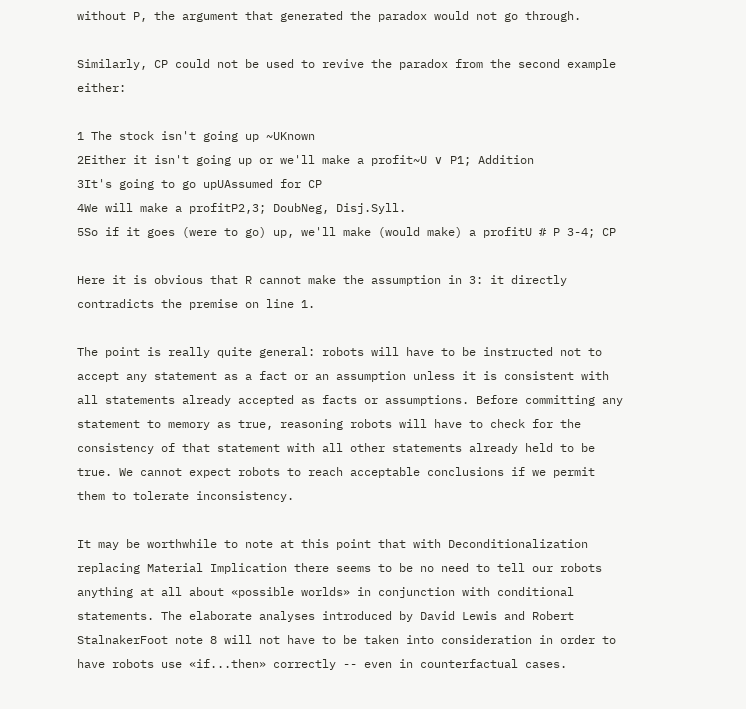without P, the argument that generated the paradox would not go through.

Similarly, CP could not be used to revive the paradox from the second example either:

1 The stock isn't going up ~UKnown
2Either it isn't going up or we'll make a profit~U ∨ P1; Addition
3It's going to go upUAssumed for CP
4We will make a profitP2,3; DoubNeg, Disj.Syll.
5So if it goes (were to go) up, we'll make (would make) a profitU # P 3-4; CP

Here it is obvious that R cannot make the assumption in 3: it directly contradicts the premise on line 1.

The point is really quite general: robots will have to be instructed not to accept any statement as a fact or an assumption unless it is consistent with all statements already accepted as facts or assumptions. Before committing any statement to memory as true, reasoning robots will have to check for the consistency of that statement with all other statements already held to be true. We cannot expect robots to reach acceptable conclusions if we permit them to tolerate inconsistency.

It may be worthwhile to note at this point that with Deconditionalization replacing Material Implication there seems to be no need to tell our robots anything at all about «possible worlds» in conjunction with conditional statements. The elaborate analyses introduced by David Lewis and Robert StalnakerFoot note 8 will not have to be taken into consideration in order to have robots use «if...then» correctly -- even in counterfactual cases.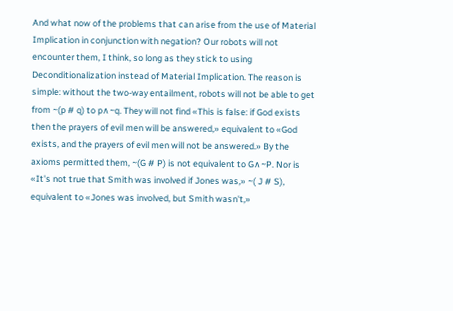And what now of the problems that can arise from the use of Material Implication in conjunction with negation? Our robots will not encounter them, I think, so long as they stick to using Deconditionalization instead of Material Implication. The reason is simple: without the two-way entailment, robots will not be able to get from ~(p # q) to p∧~q. They will not find «This is false: if God exists then the prayers of evil men will be answered,» equivalent to «God exists, and the prayers of evil men will not be answered.» By the axioms permitted them, ~(G # P) is not equivalent to G∧~P. Nor is «It's not true that Smith was involved if Jones was,» ~( J # S), equivalent to «Jones was involved, but Smith wasn't,»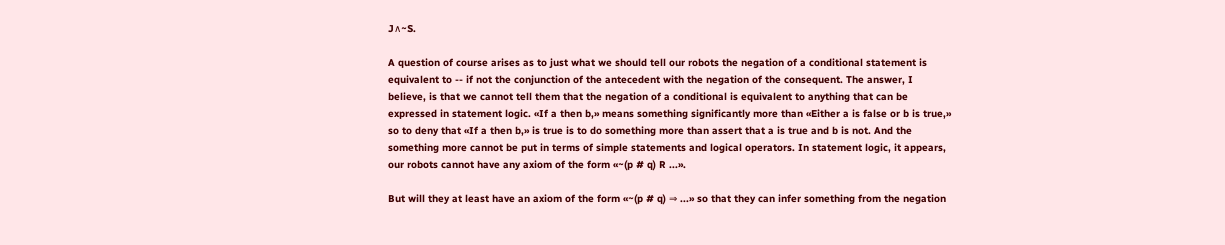J∧~S.

A question of course arises as to just what we should tell our robots the negation of a conditional statement is equivalent to -- if not the conjunction of the antecedent with the negation of the consequent. The answer, I believe, is that we cannot tell them that the negation of a conditional is equivalent to anything that can be expressed in statement logic. «If a then b,» means something significantly more than «Either a is false or b is true,» so to deny that «If a then b,» is true is to do something more than assert that a is true and b is not. And the something more cannot be put in terms of simple statements and logical operators. In statement logic, it appears, our robots cannot have any axiom of the form «~(p # q) R ...».

But will they at least have an axiom of the form «~(p # q) ⇒ ...» so that they can infer something from the negation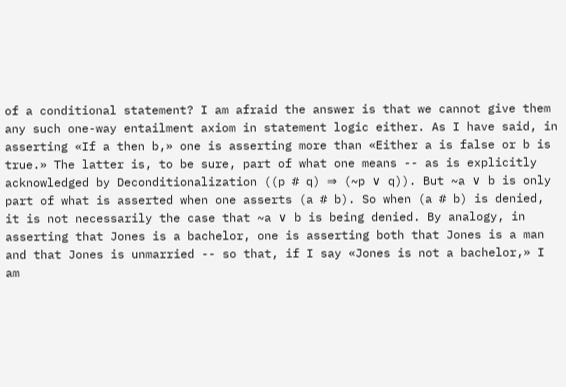of a conditional statement? I am afraid the answer is that we cannot give them any such one-way entailment axiom in statement logic either. As I have said, in asserting «If a then b,» one is asserting more than «Either a is false or b is true.» The latter is, to be sure, part of what one means -- as is explicitly acknowledged by Deconditionalization ((p # q) ⇒ (~p ∨ q)). But ~a ∨ b is only part of what is asserted when one asserts (a # b). So when (a # b) is denied, it is not necessarily the case that ~a ∨ b is being denied. By analogy, in asserting that Jones is a bachelor, one is asserting both that Jones is a man and that Jones is unmarried -- so that, if I say «Jones is not a bachelor,» I am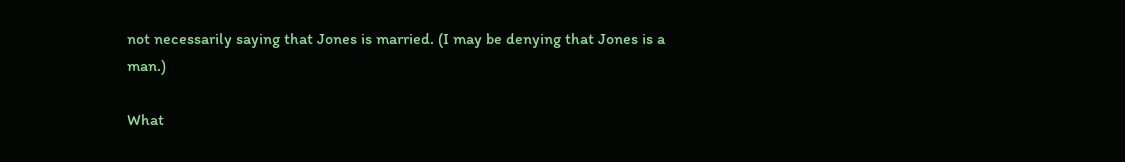not necessarily saying that Jones is married. (I may be denying that Jones is a man.)

What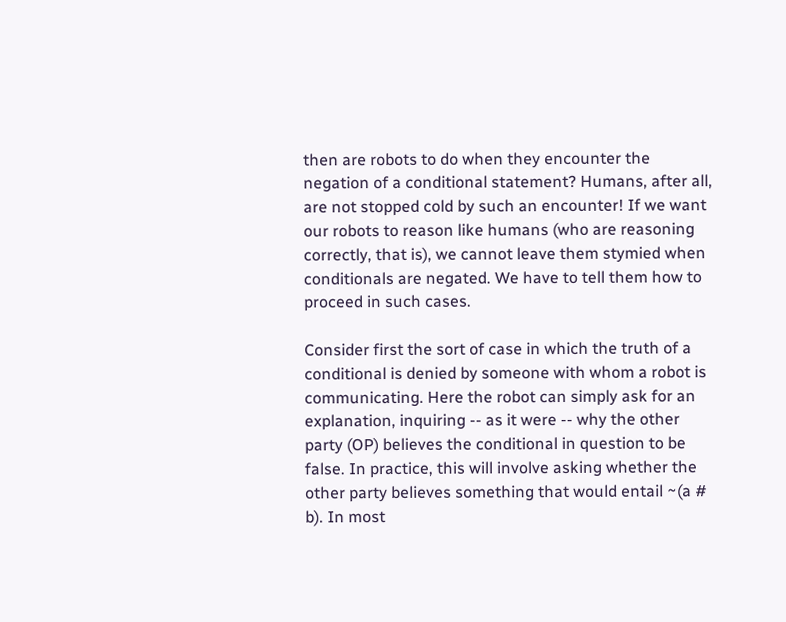then are robots to do when they encounter the negation of a conditional statement? Humans, after all, are not stopped cold by such an encounter! If we want our robots to reason like humans (who are reasoning correctly, that is), we cannot leave them stymied when conditionals are negated. We have to tell them how to proceed in such cases.

Consider first the sort of case in which the truth of a conditional is denied by someone with whom a robot is communicating. Here the robot can simply ask for an explanation, inquiring -- as it were -- why the other party (OP) believes the conditional in question to be false. In practice, this will involve asking whether the other party believes something that would entail ~(a # b). In most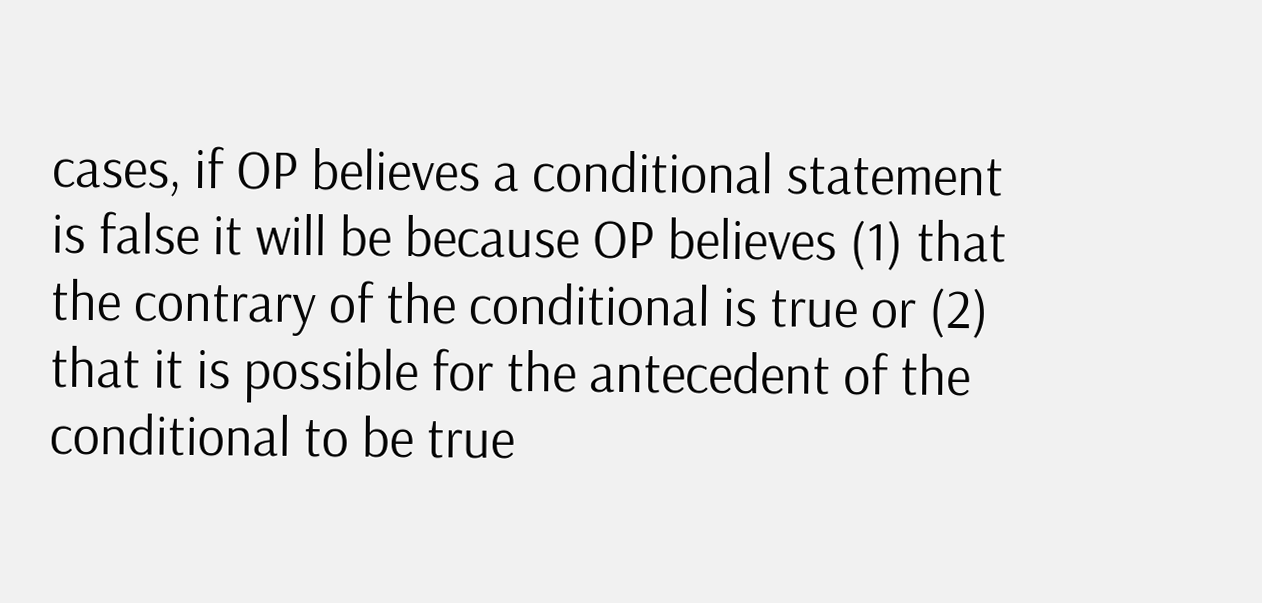cases, if OP believes a conditional statement is false it will be because OP believes (1) that the contrary of the conditional is true or (2) that it is possible for the antecedent of the conditional to be true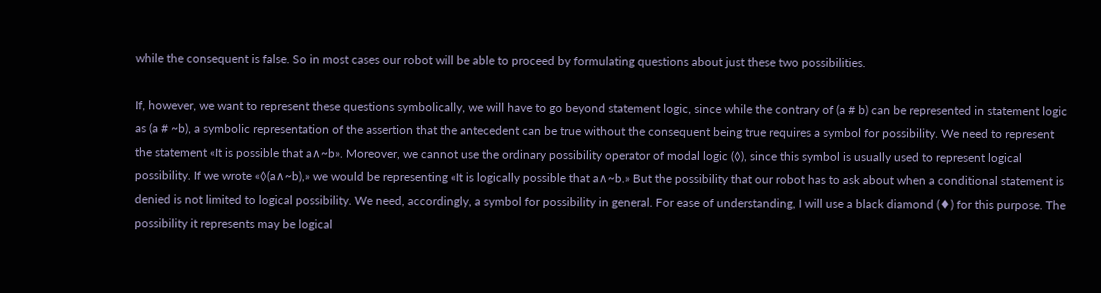while the consequent is false. So in most cases our robot will be able to proceed by formulating questions about just these two possibilities.

If, however, we want to represent these questions symbolically, we will have to go beyond statement logic, since while the contrary of (a # b) can be represented in statement logic as (a # ~b), a symbolic representation of the assertion that the antecedent can be true without the consequent being true requires a symbol for possibility. We need to represent the statement «It is possible that a∧~b». Moreover, we cannot use the ordinary possibility operator of modal logic (◊), since this symbol is usually used to represent logical possibility. If we wrote «◊(a∧~b),» we would be representing «It is logically possible that a∧~b.» But the possibility that our robot has to ask about when a conditional statement is denied is not limited to logical possibility. We need, accordingly, a symbol for possibility in general. For ease of understanding, I will use a black diamond (♦) for this purpose. The possibility it represents may be logical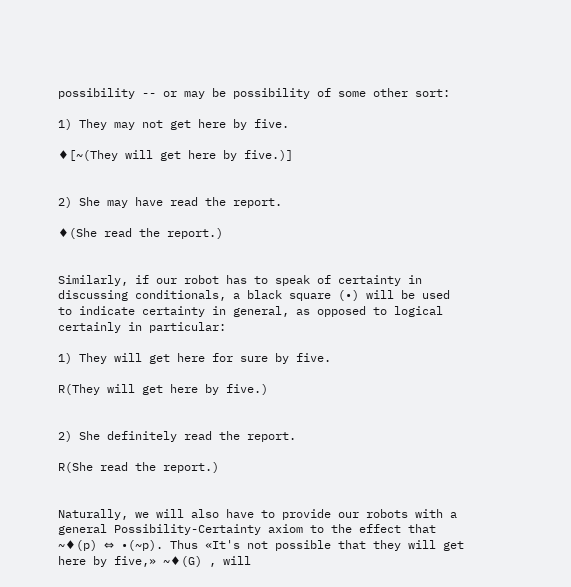possibility -- or may be possibility of some other sort:

1) They may not get here by five.

♦[~(They will get here by five.)]


2) She may have read the report.

♦(She read the report.)


Similarly, if our robot has to speak of certainty in discussing conditionals, a black square (•) will be used to indicate certainty in general, as opposed to logical certainly in particular:

1) They will get here for sure by five.

R(They will get here by five.)


2) She definitely read the report.

R(She read the report.)


Naturally, we will also have to provide our robots with a general Possibility-Certainty axiom to the effect that ~♦(p) ⇔ •(~p). Thus «It's not possible that they will get here by five,» ~♦(G) , will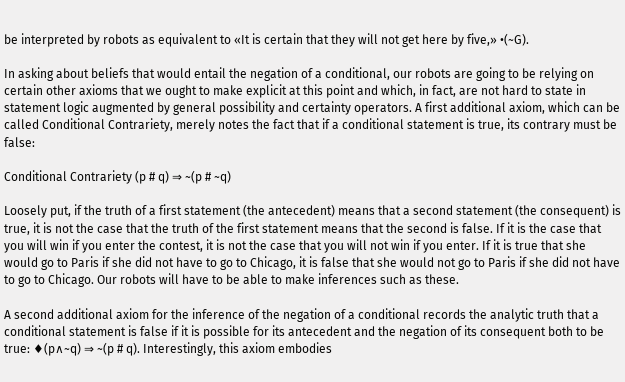be interpreted by robots as equivalent to «It is certain that they will not get here by five,» •(~G).

In asking about beliefs that would entail the negation of a conditional, our robots are going to be relying on certain other axioms that we ought to make explicit at this point and which, in fact, are not hard to state in statement logic augmented by general possibility and certainty operators. A first additional axiom, which can be called Conditional Contrariety, merely notes the fact that if a conditional statement is true, its contrary must be false:

Conditional Contrariety (p # q) ⇒ ~(p # ~q)

Loosely put, if the truth of a first statement (the antecedent) means that a second statement (the consequent) is true, it is not the case that the truth of the first statement means that the second is false. If it is the case that you will win if you enter the contest, it is not the case that you will not win if you enter. If it is true that she would go to Paris if she did not have to go to Chicago, it is false that she would not go to Paris if she did not have to go to Chicago. Our robots will have to be able to make inferences such as these.

A second additional axiom for the inference of the negation of a conditional records the analytic truth that a conditional statement is false if it is possible for its antecedent and the negation of its consequent both to be true: ♦(p∧~q) ⇒ ~(p # q). Interestingly, this axiom embodies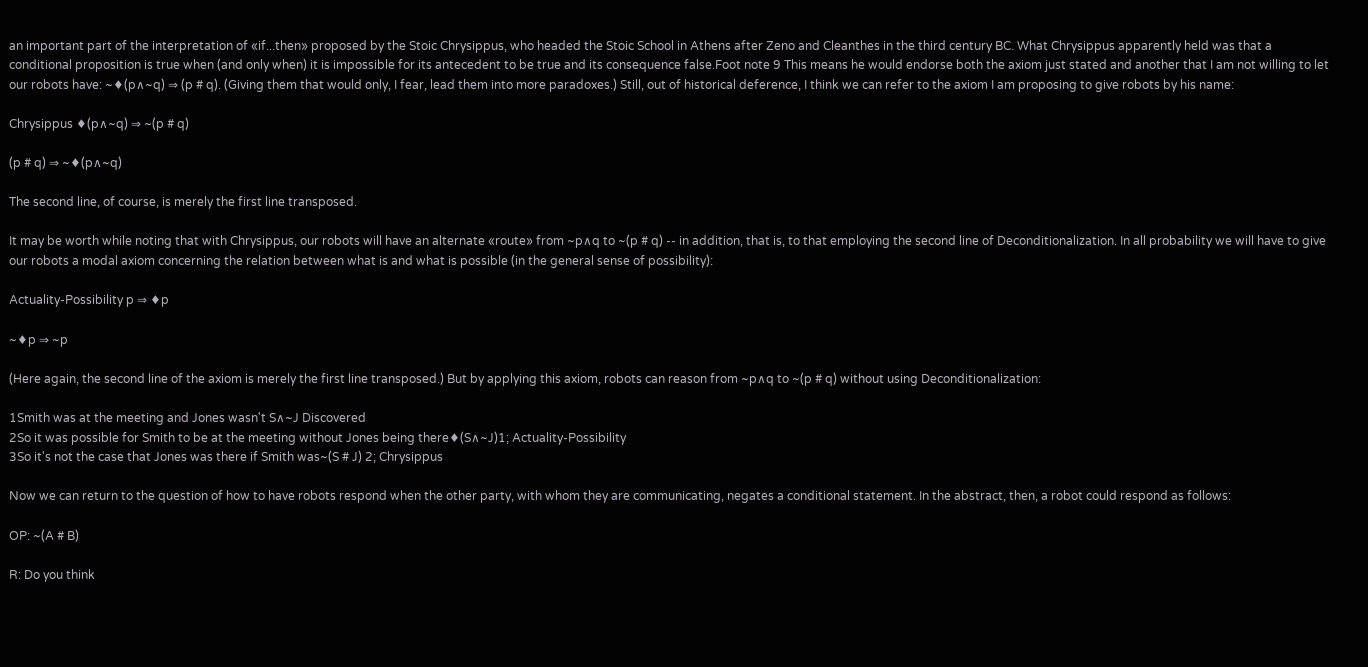an important part of the interpretation of «if...then» proposed by the Stoic Chrysippus, who headed the Stoic School in Athens after Zeno and Cleanthes in the third century BC. What Chrysippus apparently held was that a conditional proposition is true when (and only when) it is impossible for its antecedent to be true and its consequence false.Foot note 9 This means he would endorse both the axiom just stated and another that I am not willing to let our robots have: ~♦(p∧~q) ⇒ (p # q). (Giving them that would only, I fear, lead them into more paradoxes.) Still, out of historical deference, I think we can refer to the axiom I am proposing to give robots by his name:

Chrysippus ♦(p∧~q) ⇒ ~(p # q)

(p # q) ⇒ ~♦(p∧~q)

The second line, of course, is merely the first line transposed.

It may be worth while noting that with Chrysippus, our robots will have an alternate «route» from ~p∧q to ~(p # q) -- in addition, that is, to that employing the second line of Deconditionalization. In all probability we will have to give our robots a modal axiom concerning the relation between what is and what is possible (in the general sense of possibility):

Actuality-Possibility p ⇒ ♦p

~♦p ⇒ ~p

(Here again, the second line of the axiom is merely the first line transposed.) But by applying this axiom, robots can reason from ~p∧q to ~(p # q) without using Deconditionalization:

1Smith was at the meeting and Jones wasn't S∧~J Discovered
2So it was possible for Smith to be at the meeting without Jones being there♦(S∧~J)1; Actuality-Possibility
3So it's not the case that Jones was there if Smith was~(S # J) 2; Chrysippus

Now we can return to the question of how to have robots respond when the other party, with whom they are communicating, negates a conditional statement. In the abstract, then, a robot could respond as follows:

OP: ~(A # B)

R: Do you think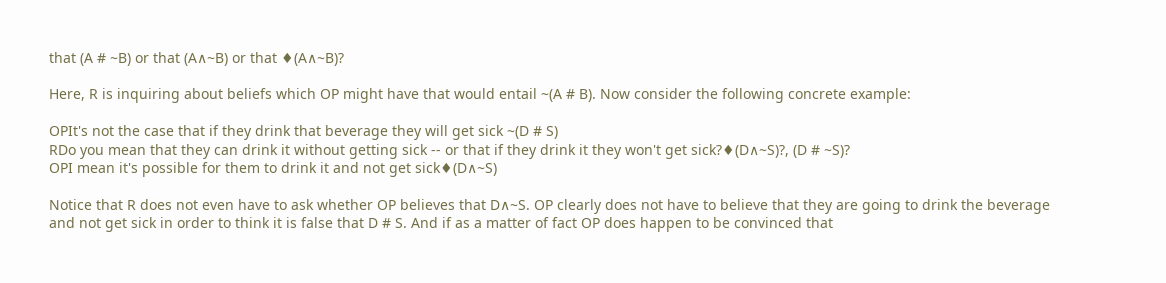that (A # ~B) or that (A∧~B) or that ♦(A∧~B)?

Here, R is inquiring about beliefs which OP might have that would entail ~(A # B). Now consider the following concrete example:

OPIt's not the case that if they drink that beverage they will get sick ~(D # S)
RDo you mean that they can drink it without getting sick -- or that if they drink it they won't get sick?♦(D∧~S)?, (D # ~S)?
OPI mean it's possible for them to drink it and not get sick♦(D∧~S)

Notice that R does not even have to ask whether OP believes that D∧~S. OP clearly does not have to believe that they are going to drink the beverage and not get sick in order to think it is false that D # S. And if as a matter of fact OP does happen to be convinced that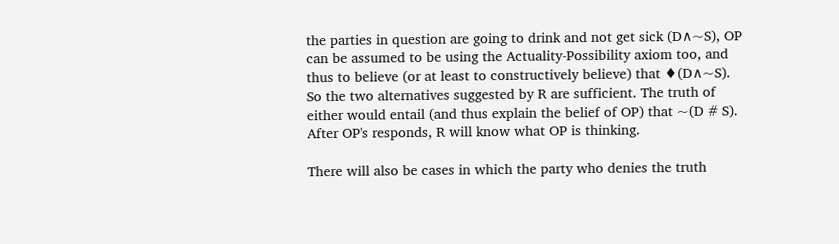the parties in question are going to drink and not get sick (D∧~S), OP can be assumed to be using the Actuality-Possibility axiom too, and thus to believe (or at least to constructively believe) that ♦(D∧~S). So the two alternatives suggested by R are sufficient. The truth of either would entail (and thus explain the belief of OP) that ~(D # S). After OP's responds, R will know what OP is thinking.

There will also be cases in which the party who denies the truth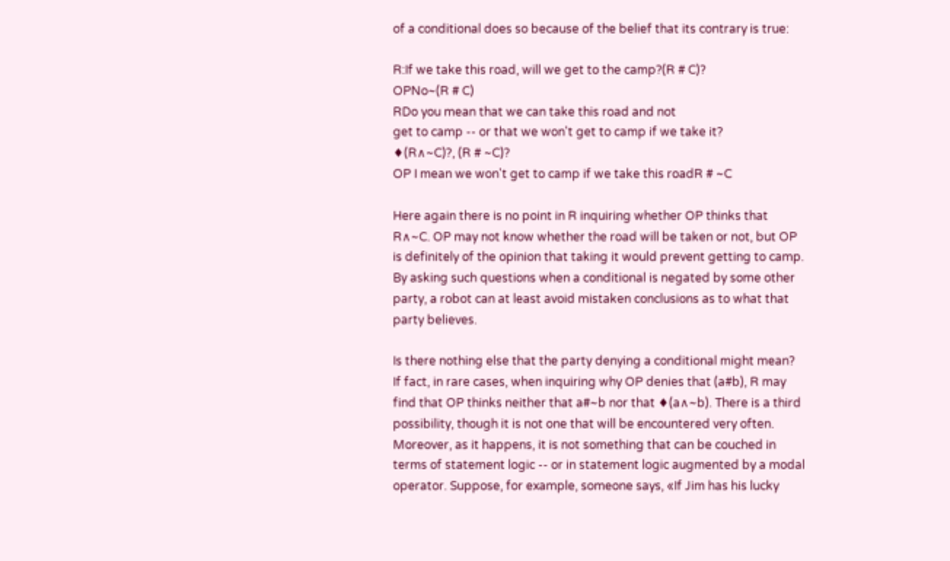of a conditional does so because of the belief that its contrary is true:

R:If we take this road, will we get to the camp?(R # C)?
OPNo~(R # C)
RDo you mean that we can take this road and not
get to camp -- or that we won't get to camp if we take it?
♦(R∧~C)?, (R # ~C)?
OP I mean we won't get to camp if we take this roadR # ~C

Here again there is no point in R inquiring whether OP thinks that R∧~C. OP may not know whether the road will be taken or not, but OP is definitely of the opinion that taking it would prevent getting to camp. By asking such questions when a conditional is negated by some other party, a robot can at least avoid mistaken conclusions as to what that party believes.

Is there nothing else that the party denying a conditional might mean? If fact, in rare cases, when inquiring why OP denies that (a#b), R may find that OP thinks neither that a#~b nor that ♦(a∧~b). There is a third possibility, though it is not one that will be encountered very often. Moreover, as it happens, it is not something that can be couched in terms of statement logic -- or in statement logic augmented by a modal operator. Suppose, for example, someone says, «If Jim has his lucky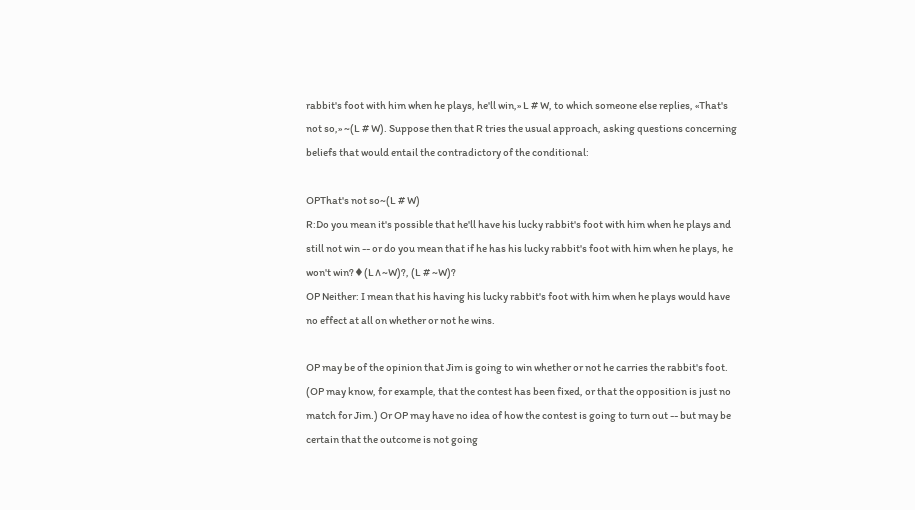rabbit's foot with him when he plays, he'll win,» L # W, to which someone else replies, «That's not so,» ~(L # W). Suppose then that R tries the usual approach, asking questions concerning beliefs that would entail the contradictory of the conditional:

OPThat's not so~(L # W)
R:Do you mean it's possible that he'll have his lucky rabbit's foot with him when he plays and still not win -- or do you mean that if he has his lucky rabbit's foot with him when he plays, he won't win?♦(L∧~W)?, (L # ~W)?
OP Neither: I mean that his having his lucky rabbit's foot with him when he plays would have no effect at all on whether or not he wins.

OP may be of the opinion that Jim is going to win whether or not he carries the rabbit's foot. (OP may know, for example, that the contest has been fixed, or that the opposition is just no match for Jim.) Or OP may have no idea of how the contest is going to turn out -- but may be certain that the outcome is not going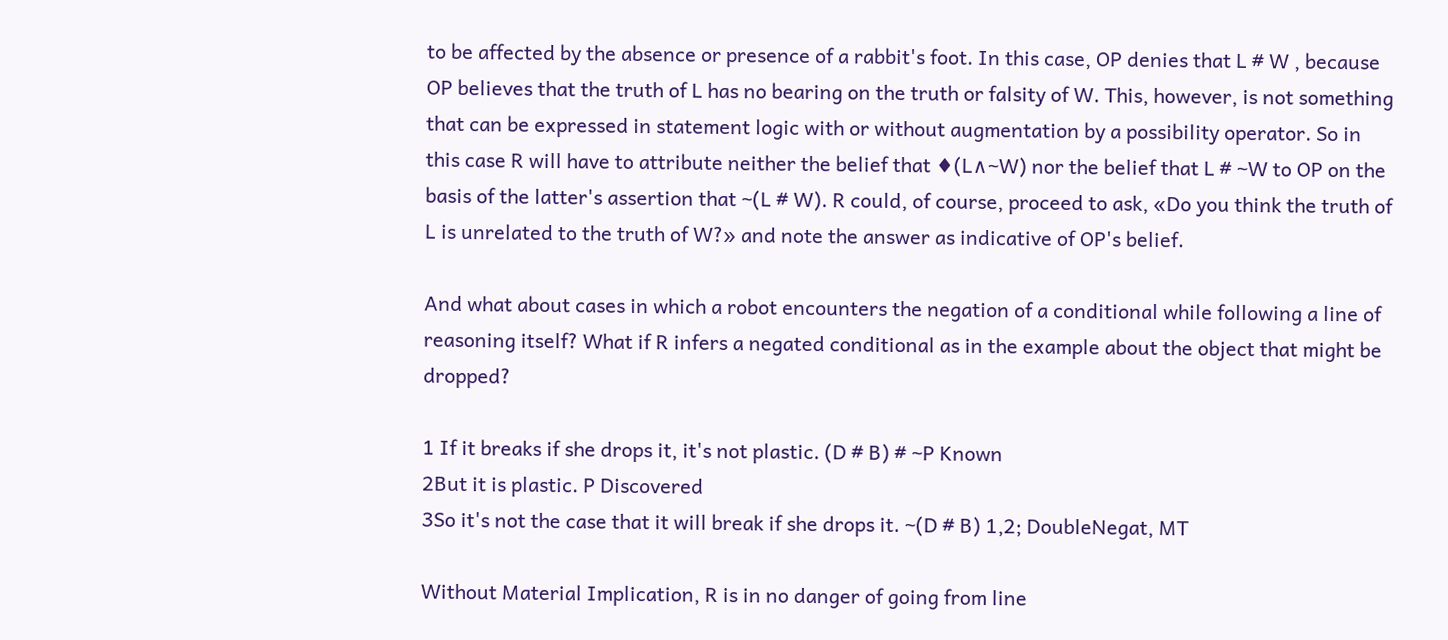to be affected by the absence or presence of a rabbit's foot. In this case, OP denies that L # W , because OP believes that the truth of L has no bearing on the truth or falsity of W. This, however, is not something that can be expressed in statement logic with or without augmentation by a possibility operator. So in this case R will have to attribute neither the belief that ♦(L∧~W) nor the belief that L # ~W to OP on the basis of the latter's assertion that ~(L # W). R could, of course, proceed to ask, «Do you think the truth of L is unrelated to the truth of W?» and note the answer as indicative of OP's belief.

And what about cases in which a robot encounters the negation of a conditional while following a line of reasoning itself? What if R infers a negated conditional as in the example about the object that might be dropped?

1 If it breaks if she drops it, it's not plastic. (D # B) # ~P Known
2But it is plastic. P Discovered
3So it's not the case that it will break if she drops it. ~(D # B) 1,2; DoubleNegat, MT

Without Material Implication, R is in no danger of going from line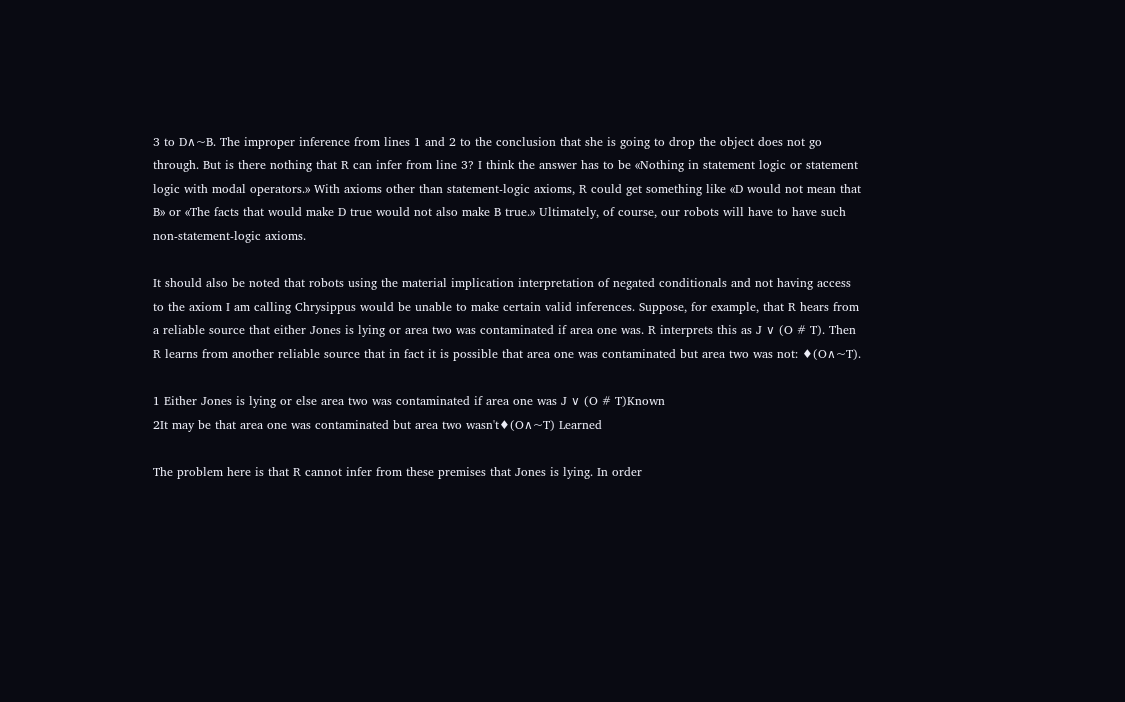3 to D∧~B. The improper inference from lines 1 and 2 to the conclusion that she is going to drop the object does not go through. But is there nothing that R can infer from line 3? I think the answer has to be «Nothing in statement logic or statement logic with modal operators.» With axioms other than statement-logic axioms, R could get something like «D would not mean that B» or «The facts that would make D true would not also make B true.» Ultimately, of course, our robots will have to have such non-statement-logic axioms.

It should also be noted that robots using the material implication interpretation of negated conditionals and not having access to the axiom I am calling Chrysippus would be unable to make certain valid inferences. Suppose, for example, that R hears from a reliable source that either Jones is lying or area two was contaminated if area one was. R interprets this as J ∨ (O # T). Then R learns from another reliable source that in fact it is possible that area one was contaminated but area two was not: ♦(O∧~T).

1 Either Jones is lying or else area two was contaminated if area one was J ∨ (O # T)Known
2It may be that area one was contaminated but area two wasn't♦(O∧~T) Learned

The problem here is that R cannot infer from these premises that Jones is lying. In order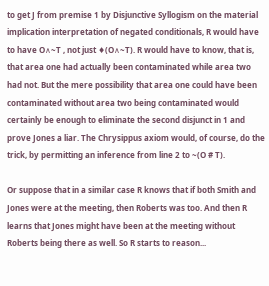to get J from premise 1 by Disjunctive Syllogism on the material implication interpretation of negated conditionals, R would have to have O∧~T , not just ♦(O∧~T). R would have to know, that is, that area one had actually been contaminated while area two had not. But the mere possibility that area one could have been contaminated without area two being contaminated would certainly be enough to eliminate the second disjunct in 1 and prove Jones a liar. The Chrysippus axiom would, of course, do the trick, by permitting an inference from line 2 to ~(O # T).

Or suppose that in a similar case R knows that if both Smith and Jones were at the meeting, then Roberts was too. And then R learns that Jones might have been at the meeting without Roberts being there as well. So R starts to reason...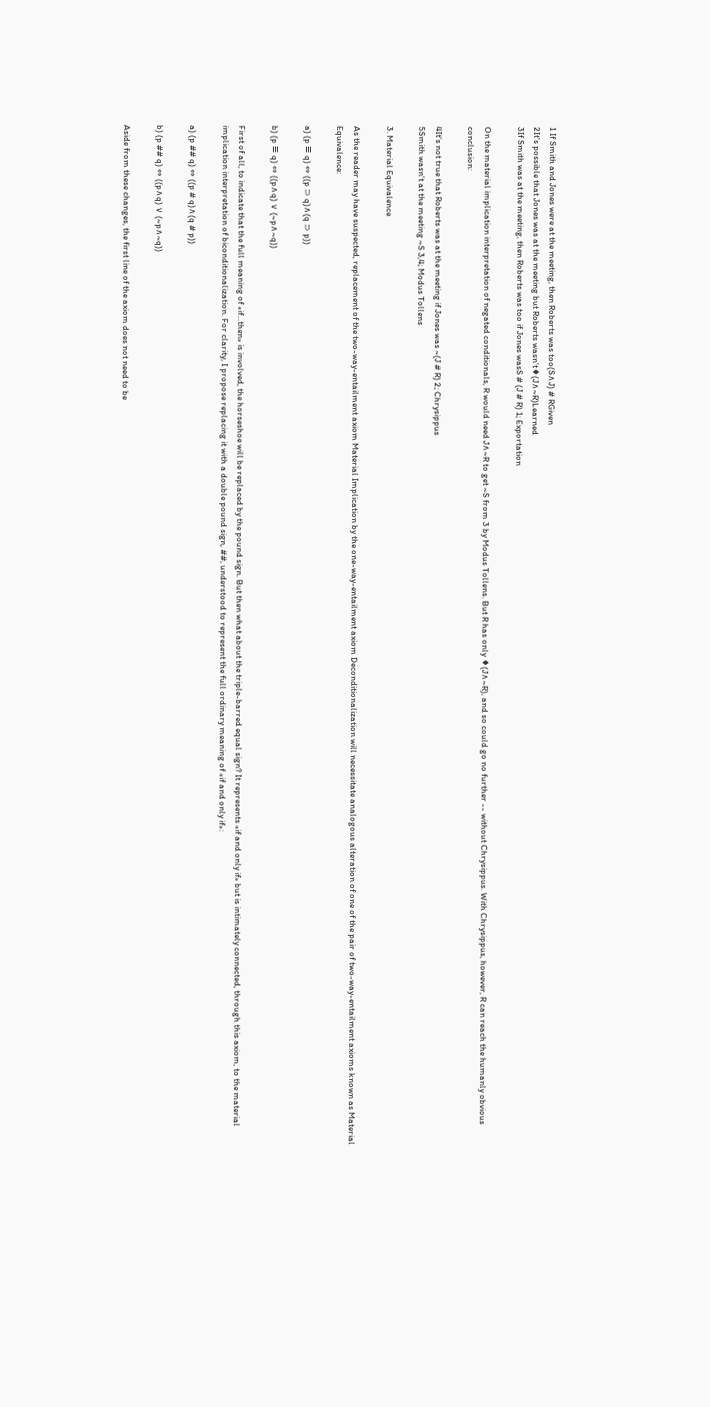1 If Smith and Jones were at the meeting, then Roberts was too(S∧J) # RGiven
2It's possible that Jones was at the meeting but Roberts wasn't♦(J∧~R)Learned
3If Smith was at the meeting, then Roberts was too if Jones wasS # (J # R) 1; Exportation

On the material implication interpretation of negated conditionals, R would need J∧~R to get ~S from 3 by Modus Tollens. But R has only ♦(J∧~R), and so could go no further -- without Chrysippus. With Chrysippus, however, R can reach the humanly obvious conclusion:

4It's not true that Roberts was at the meeting if Jones was ~(J # R) 2; Chrysippus
5Smith wasn't at the meeting ~S 3,4; Modus Tollens

3. Material Equivalence

As the reader may have suspected, replacement of the two-way-entailment axiom Material Implication by the one-way-entailment axiom Deconditionalization will necessitate analogous alteration of one of the pair of two-way-entailment axioms known as Material Equivalence:

a) (p ≡ q) ⇔ ((p ⊃ q)∧(q ⊃ p))

b) (p ≡ q) ⇔ ((p∧q) ∨ (~p∧~q))

First of all, to indicate that the full meaning of «if...then» is involved, the horseshoe will be replaced by the pound sign. But then what about the triple-barred equal sign? It represents «if and only if» but is intimately connected, through this axiom, to the material implication interpretation of biconditionalization. For clarity, I propose replacing it with a double pound sign, ##, understood to represent the full ordinary meaning of «if and only if»:

a) (p ## q) ⇔ ((p # q)∧(q # p))

b) (p ## q) ⇔ ((p∧q) ∨ (~p∧~q))

Aside from these changes, the first line of the axiom does not need to be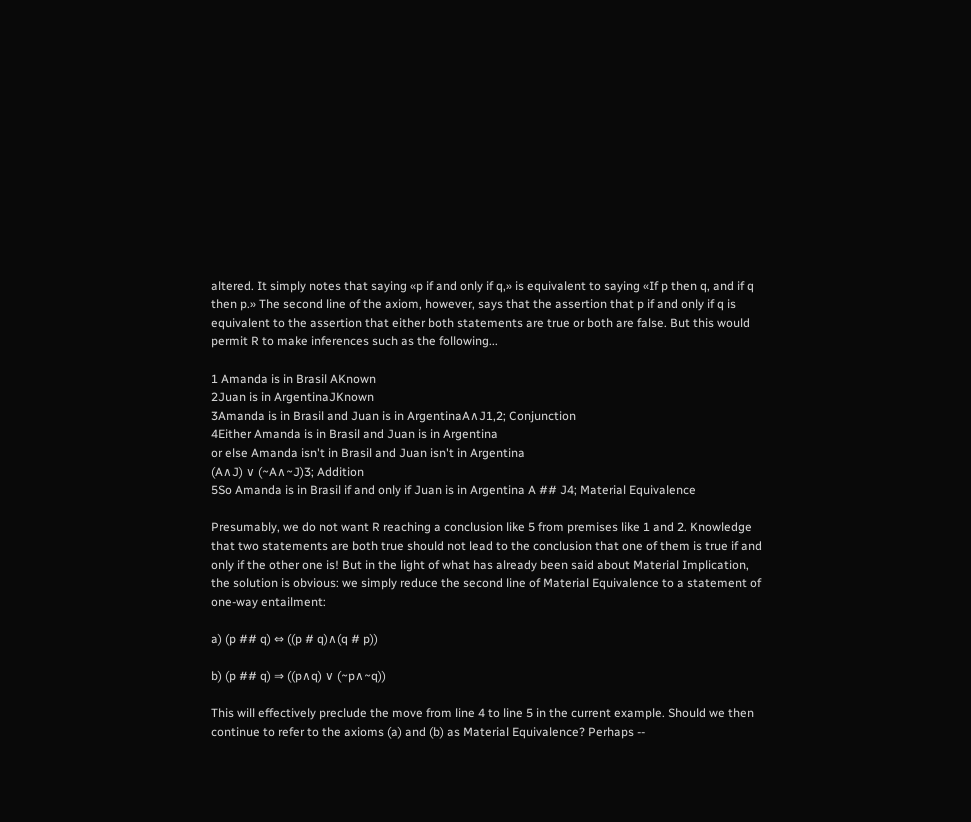altered. It simply notes that saying «p if and only if q,» is equivalent to saying «If p then q, and if q then p.» The second line of the axiom, however, says that the assertion that p if and only if q is equivalent to the assertion that either both statements are true or both are false. But this would permit R to make inferences such as the following...

1 Amanda is in Brasil AKnown
2Juan is in ArgentinaJKnown
3Amanda is in Brasil and Juan is in ArgentinaA∧J1,2; Conjunction
4Either Amanda is in Brasil and Juan is in Argentina
or else Amanda isn't in Brasil and Juan isn't in Argentina
(A∧J) ∨ (~A∧~J)3; Addition
5So Amanda is in Brasil if and only if Juan is in Argentina A ## J4; Material Equivalence

Presumably, we do not want R reaching a conclusion like 5 from premises like 1 and 2. Knowledge that two statements are both true should not lead to the conclusion that one of them is true if and only if the other one is! But in the light of what has already been said about Material Implication, the solution is obvious: we simply reduce the second line of Material Equivalence to a statement of one-way entailment:

a) (p ## q) ⇔ ((p # q)∧(q # p))

b) (p ## q) ⇒ ((p∧q) ∨ (~p∧~q))

This will effectively preclude the move from line 4 to line 5 in the current example. Should we then continue to refer to the axioms (a) and (b) as Material Equivalence? Perhaps --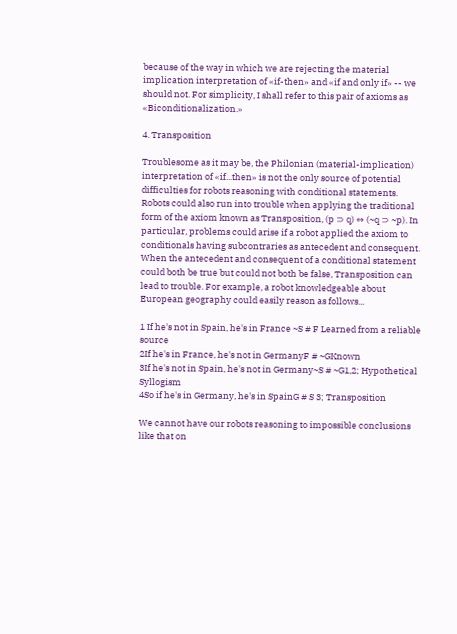because of the way in which we are rejecting the material implication interpretation of «if-then» and «if and only if» -- we should not. For simplicity, I shall refer to this pair of axioms as «Biconditionalization.»

4. Transposition

Troublesome as it may be, the Philonian (material-implication) interpretation of «if...then» is not the only source of potential difficulties for robots reasoning with conditional statements. Robots could also run into trouble when applying the traditional form of the axiom known as Transposition, (p ⊃ q) ⇔ (~q ⊃ ~p). In particular, problems could arise if a robot applied the axiom to conditionals having subcontraries as antecedent and consequent. When the antecedent and consequent of a conditional statement could both be true but could not both be false, Transposition can lead to trouble. For example, a robot knowledgeable about European geography could easily reason as follows...

1 If he's not in Spain, he's in France ~S # F Learned from a reliable source
2If he's in France, he's not in GermanyF # ~GKnown
3If he's not in Spain, he's not in Germany~S # ~G1,2; Hypothetical Syllogism
4So if he's in Germany, he's in SpainG # S 3; Transposition

We cannot have our robots reasoning to impossible conclusions like that on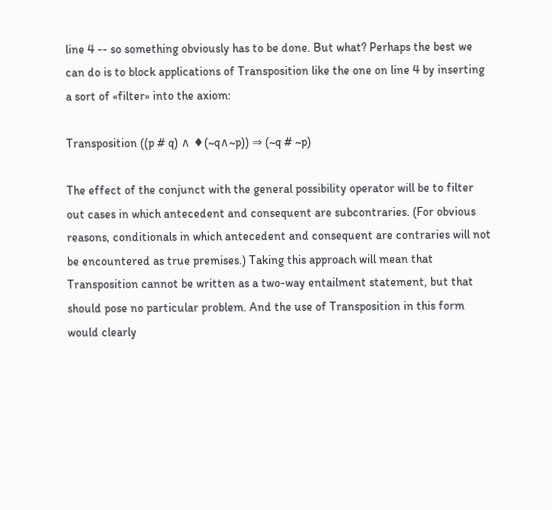line 4 -- so something obviously has to be done. But what? Perhaps the best we can do is to block applications of Transposition like the one on line 4 by inserting a sort of «filter» into the axiom:

Transposition ((p # q) ∧ ♦(~q∧~p)) ⇒ (~q # ~p)

The effect of the conjunct with the general possibility operator will be to filter out cases in which antecedent and consequent are subcontraries. (For obvious reasons, conditionals in which antecedent and consequent are contraries will not be encountered as true premises.) Taking this approach will mean that Transposition cannot be written as a two-way entailment statement, but that should pose no particular problem. And the use of Transposition in this form would clearly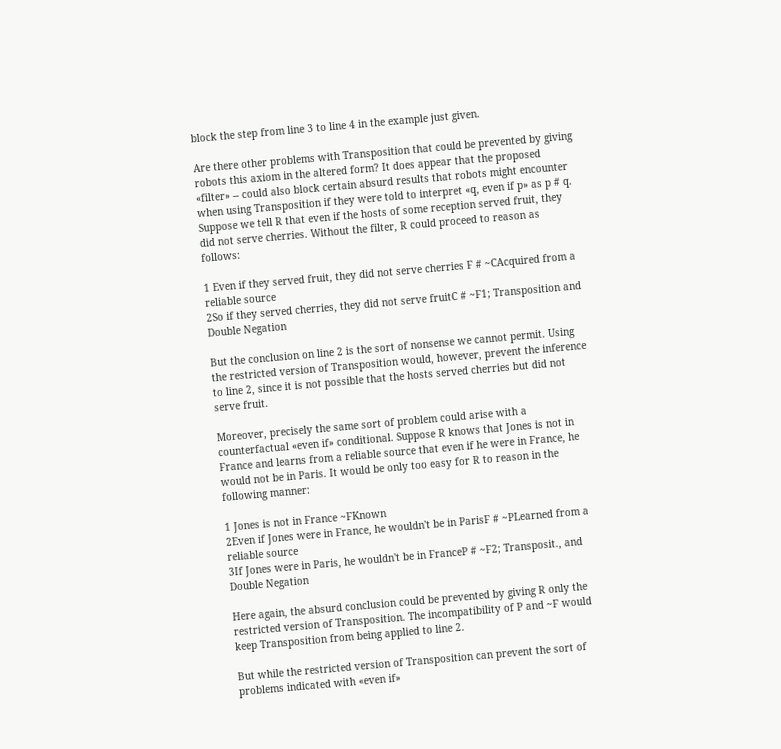block the step from line 3 to line 4 in the example just given.

Are there other problems with Transposition that could be prevented by giving robots this axiom in the altered form? It does appear that the proposed «filter» -- could also block certain absurd results that robots might encounter when using Transposition if they were told to interpret «q, even if p» as p # q. Suppose we tell R that even if the hosts of some reception served fruit, they did not serve cherries. Without the filter, R could proceed to reason as follows:

1 Even if they served fruit, they did not serve cherries F # ~CAcquired from a reliable source
2So if they served cherries, they did not serve fruitC # ~F1; Transposition and Double Negation

But the conclusion on line 2 is the sort of nonsense we cannot permit. Using the restricted version of Transposition would, however, prevent the inference to line 2, since it is not possible that the hosts served cherries but did not serve fruit.

Moreover, precisely the same sort of problem could arise with a counterfactual «even if» conditional. Suppose R knows that Jones is not in France and learns from a reliable source that even if he were in France, he would not be in Paris. It would be only too easy for R to reason in the following manner:

1 Jones is not in France ~FKnown
2Even if Jones were in France, he wouldn't be in ParisF # ~PLearned from a reliable source
3If Jones were in Paris, he wouldn't be in FranceP # ~F2; Transposit., and Double Negation

Here again, the absurd conclusion could be prevented by giving R only the restricted version of Transposition. The incompatibility of P and ~F would keep Transposition from being applied to line 2.

But while the restricted version of Transposition can prevent the sort of problems indicated with «even if»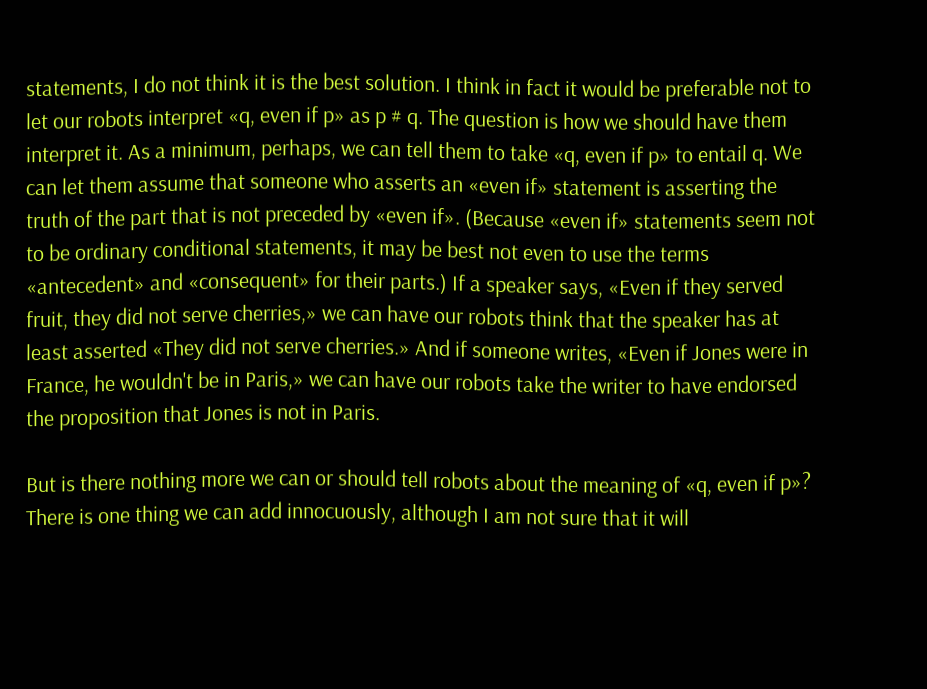statements, I do not think it is the best solution. I think in fact it would be preferable not to let our robots interpret «q, even if p» as p # q. The question is how we should have them interpret it. As a minimum, perhaps, we can tell them to take «q, even if p» to entail q. We can let them assume that someone who asserts an «even if» statement is asserting the truth of the part that is not preceded by «even if». (Because «even if» statements seem not to be ordinary conditional statements, it may be best not even to use the terms «antecedent» and «consequent» for their parts.) If a speaker says, «Even if they served fruit, they did not serve cherries,» we can have our robots think that the speaker has at least asserted «They did not serve cherries.» And if someone writes, «Even if Jones were in France, he wouldn't be in Paris,» we can have our robots take the writer to have endorsed the proposition that Jones is not in Paris.

But is there nothing more we can or should tell robots about the meaning of «q, even if p»? There is one thing we can add innocuously, although I am not sure that it will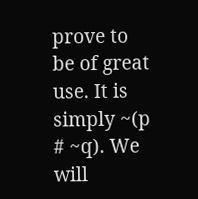prove to be of great use. It is simply ~(p # ~q). We will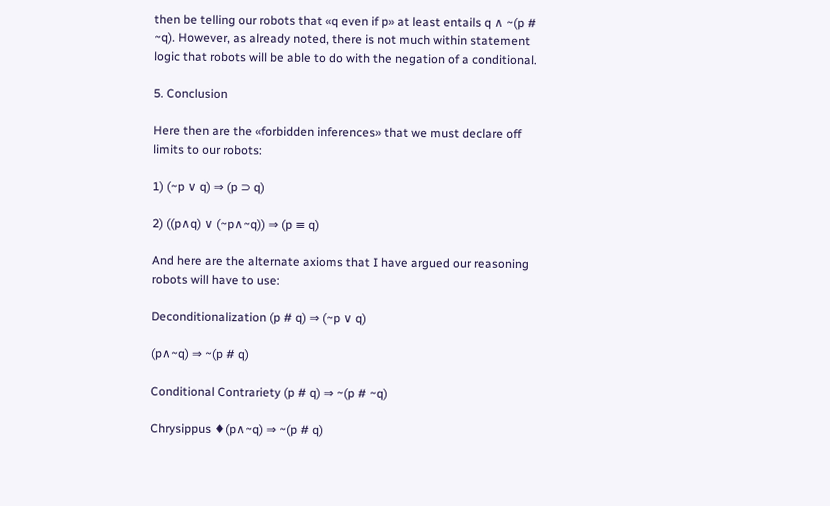then be telling our robots that «q even if p» at least entails q ∧ ~(p # ~q). However, as already noted, there is not much within statement logic that robots will be able to do with the negation of a conditional.

5. Conclusion

Here then are the «forbidden inferences» that we must declare off limits to our robots:

1) (~p ∨ q) ⇒ (p ⊃ q)

2) ((p∧q) ∨ (~p∧~q)) ⇒ (p ≡ q)

And here are the alternate axioms that I have argued our reasoning robots will have to use:

Deconditionalization (p # q) ⇒ (~p ∨ q)

(p∧~q) ⇒ ~(p # q)

Conditional Contrariety (p # q) ⇒ ~(p # ~q)

Chrysippus ♦(p∧~q) ⇒ ~(p # q)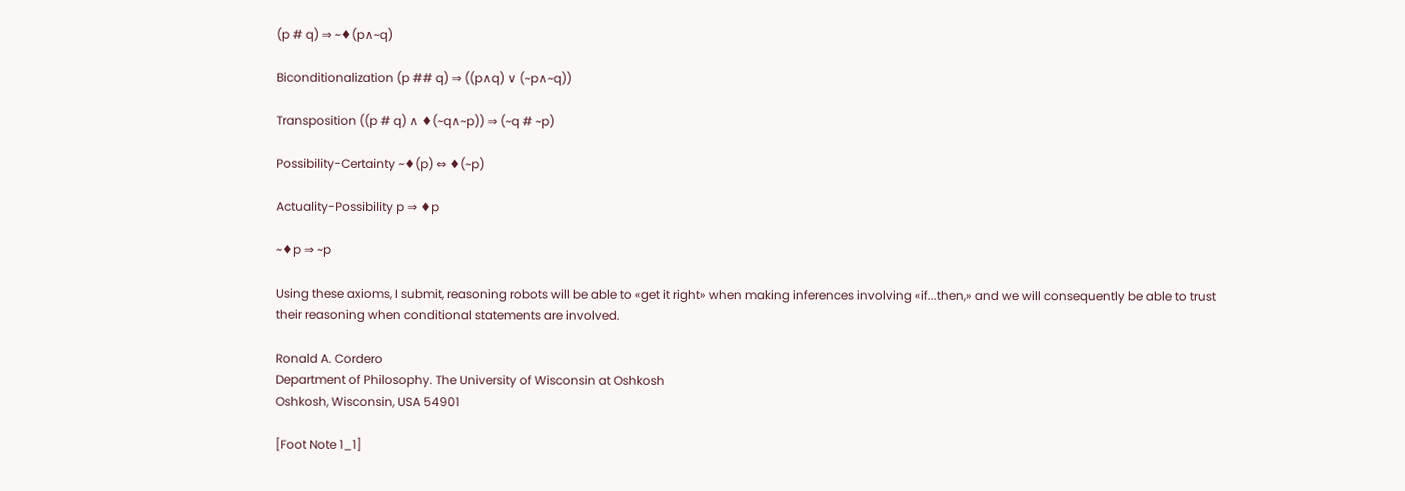(p # q) ⇒ ~♦(p∧~q)

Biconditionalization (p ## q) ⇒ ((p∧q) ∨ (~p∧~q))

Transposition ((p # q) ∧ ♦(~q∧~p)) ⇒ (~q # ~p)

Possibility-Certainty ~♦(p) ⇔ ♦(~p)

Actuality-Possibility p ⇒ ♦p

~♦p ⇒ ~p

Using these axioms, I submit, reasoning robots will be able to «get it right» when making inferences involving «if...then,» and we will consequently be able to trust their reasoning when conditional statements are involved.

Ronald A. Cordero
Department of Philosophy. The University of Wisconsin at Oshkosh
Oshkosh, Wisconsin, USA 54901

[Foot Note 1_1]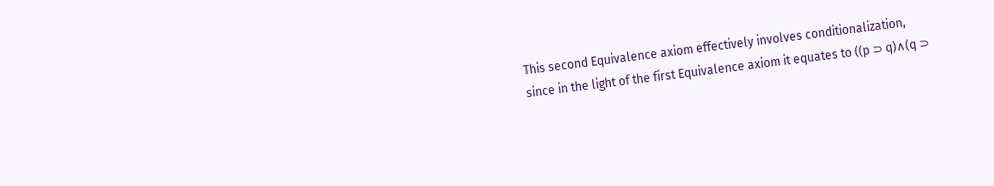This second Equivalence axiom effectively involves conditionalization, since in the light of the first Equivalence axiom it equates to ((p ⊃ q)∧(q ⊃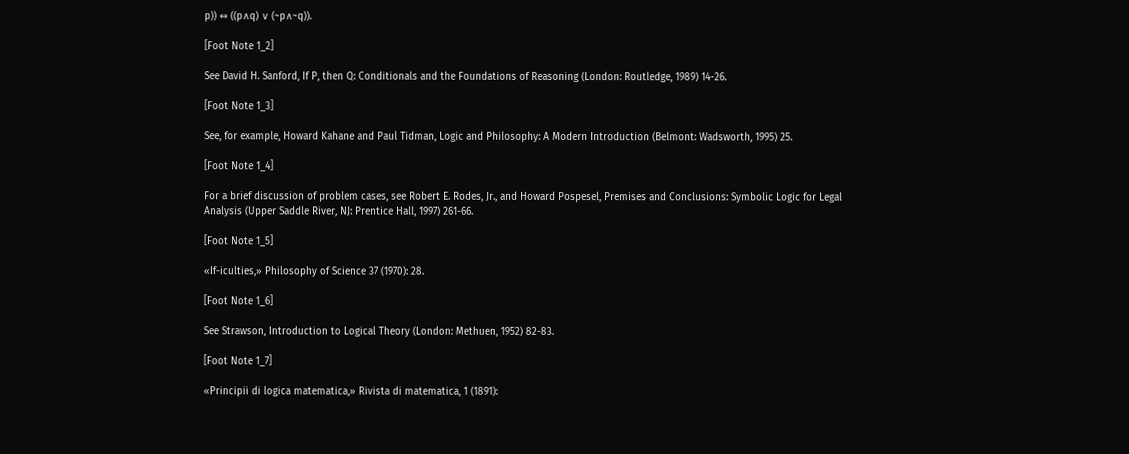p)) ⇔ ((p∧q) ∨ (~p∧~q)).

[Foot Note 1_2]

See David H. Sanford, If P, then Q: Conditionals and the Foundations of Reasoning (London: Routledge, 1989) 14-26.

[Foot Note 1_3]

See, for example, Howard Kahane and Paul Tidman, Logic and Philosophy: A Modern Introduction (Belmont: Wadsworth, 1995) 25.

[Foot Note 1_4]

For a brief discussion of problem cases, see Robert E. Rodes, Jr., and Howard Pospesel, Premises and Conclusions: Symbolic Logic for Legal Analysis (Upper Saddle River, NJ: Prentice Hall, 1997) 261-66.

[Foot Note 1_5]

«If-iculties,» Philosophy of Science 37 (1970): 28.

[Foot Note 1_6]

See Strawson, Introduction to Logical Theory (London: Methuen, 1952) 82-83.

[Foot Note 1_7]

«Principii di logica matematica,» Rivista di matematica, 1 (1891):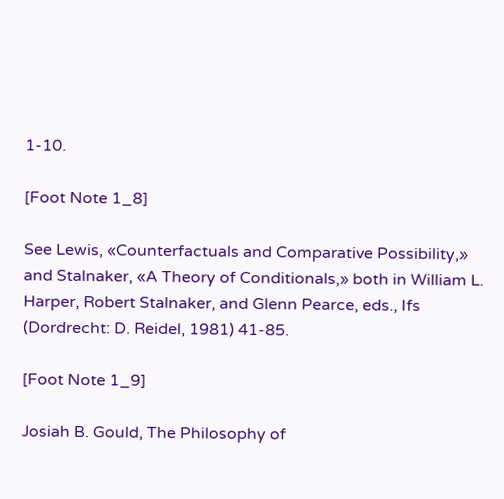1-10.

[Foot Note 1_8]

See Lewis, «Counterfactuals and Comparative Possibility,» and Stalnaker, «A Theory of Conditionals,» both in William L. Harper, Robert Stalnaker, and Glenn Pearce, eds., Ifs (Dordrecht: D. Reidel, 1981) 41-85.

[Foot Note 1_9]

Josiah B. Gould, The Philosophy of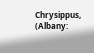Chrysippus, (Albany: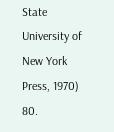State University of New York Press, 1970) 80.